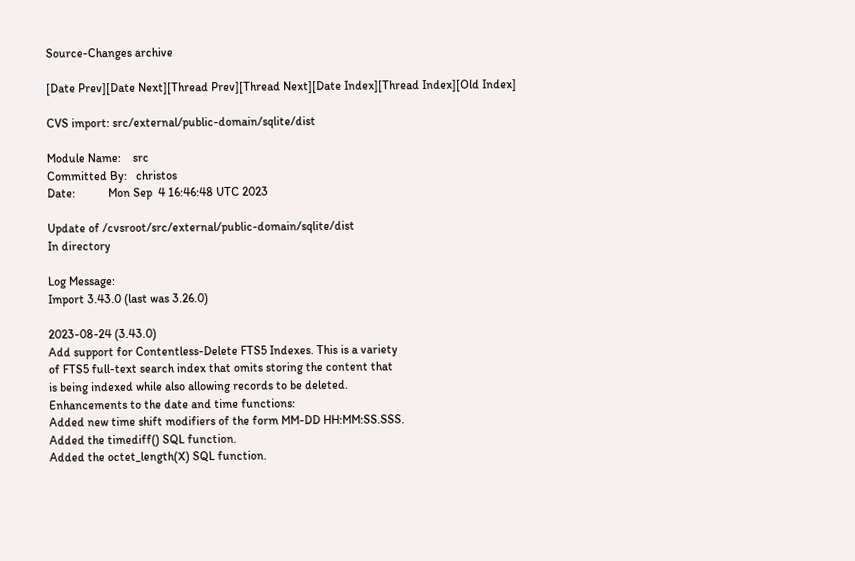Source-Changes archive

[Date Prev][Date Next][Thread Prev][Thread Next][Date Index][Thread Index][Old Index]

CVS import: src/external/public-domain/sqlite/dist

Module Name:    src
Committed By:   christos
Date:           Mon Sep  4 16:46:48 UTC 2023

Update of /cvsroot/src/external/public-domain/sqlite/dist
In directory

Log Message:
Import 3.43.0 (last was 3.26.0)

2023-08-24 (3.43.0)
Add support for Contentless-Delete FTS5 Indexes. This is a variety
of FTS5 full-text search index that omits storing the content that
is being indexed while also allowing records to be deleted.
Enhancements to the date and time functions:
Added new time shift modifiers of the form MM-DD HH:MM:SS.SSS.
Added the timediff() SQL function.
Added the octet_length(X) SQL function.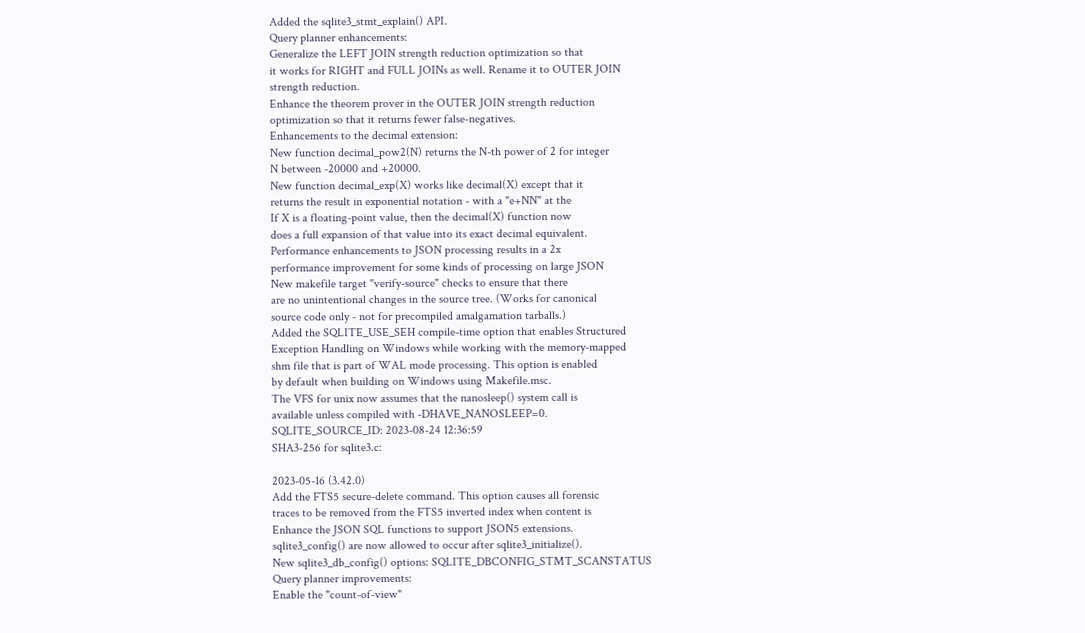Added the sqlite3_stmt_explain() API.
Query planner enhancements:
Generalize the LEFT JOIN strength reduction optimization so that
it works for RIGHT and FULL JOINs as well. Rename it to OUTER JOIN
strength reduction.
Enhance the theorem prover in the OUTER JOIN strength reduction
optimization so that it returns fewer false-negatives.
Enhancements to the decimal extension:
New function decimal_pow2(N) returns the N-th power of 2 for integer
N between -20000 and +20000.
New function decimal_exp(X) works like decimal(X) except that it
returns the result in exponential notation - with a "e+NN" at the
If X is a floating-point value, then the decimal(X) function now
does a full expansion of that value into its exact decimal equivalent.
Performance enhancements to JSON processing results in a 2x
performance improvement for some kinds of processing on large JSON
New makefile target "verify-source" checks to ensure that there
are no unintentional changes in the source tree. (Works for canonical
source code only - not for precompiled amalgamation tarballs.)
Added the SQLITE_USE_SEH compile-time option that enables Structured
Exception Handling on Windows while working with the memory-mapped
shm file that is part of WAL mode processing. This option is enabled
by default when building on Windows using Makefile.msc.
The VFS for unix now assumes that the nanosleep() system call is
available unless compiled with -DHAVE_NANOSLEEP=0.
SQLITE_SOURCE_ID: 2023-08-24 12:36:59
SHA3-256 for sqlite3.c:

2023-05-16 (3.42.0)
Add the FTS5 secure-delete command. This option causes all forensic
traces to be removed from the FTS5 inverted index when content is
Enhance the JSON SQL functions to support JSON5 extensions.
sqlite3_config() are now allowed to occur after sqlite3_initialize().
New sqlite3_db_config() options: SQLITE_DBCONFIG_STMT_SCANSTATUS
Query planner improvements:
Enable the "count-of-view"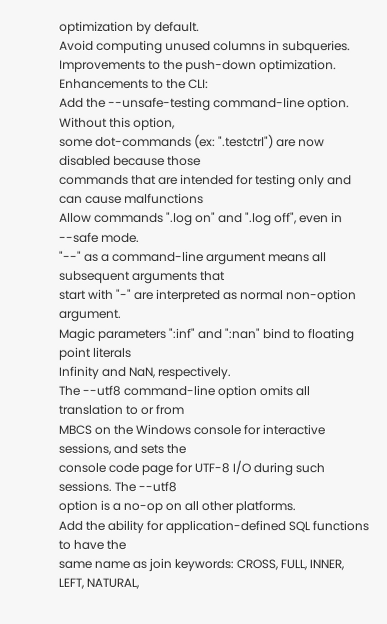optimization by default.
Avoid computing unused columns in subqueries.
Improvements to the push-down optimization.
Enhancements to the CLI:
Add the --unsafe-testing command-line option. Without this option,
some dot-commands (ex: ".testctrl") are now disabled because those
commands that are intended for testing only and can cause malfunctions
Allow commands ".log on" and ".log off", even in --safe mode.
"--" as a command-line argument means all subsequent arguments that
start with "-" are interpreted as normal non-option argument.
Magic parameters ":inf" and ":nan" bind to floating point literals
Infinity and NaN, respectively.
The --utf8 command-line option omits all translation to or from
MBCS on the Windows console for interactive sessions, and sets the
console code page for UTF-8 I/O during such sessions. The --utf8
option is a no-op on all other platforms.
Add the ability for application-defined SQL functions to have the
same name as join keywords: CROSS, FULL, INNER, LEFT, NATURAL,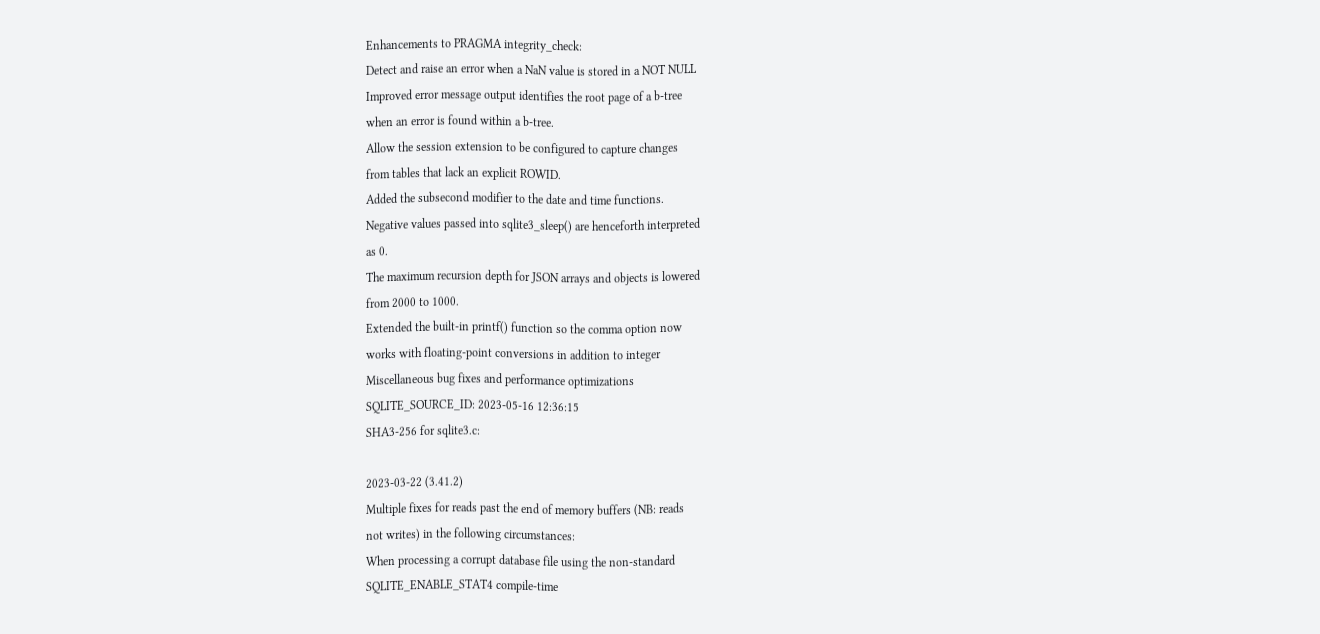Enhancements to PRAGMA integrity_check:
Detect and raise an error when a NaN value is stored in a NOT NULL
Improved error message output identifies the root page of a b-tree
when an error is found within a b-tree.
Allow the session extension to be configured to capture changes
from tables that lack an explicit ROWID.
Added the subsecond modifier to the date and time functions.
Negative values passed into sqlite3_sleep() are henceforth interpreted
as 0.
The maximum recursion depth for JSON arrays and objects is lowered
from 2000 to 1000.
Extended the built-in printf() function so the comma option now
works with floating-point conversions in addition to integer
Miscellaneous bug fixes and performance optimizations
SQLITE_SOURCE_ID: 2023-05-16 12:36:15
SHA3-256 for sqlite3.c:

2023-03-22 (3.41.2)
Multiple fixes for reads past the end of memory buffers (NB: reads
not writes) in the following circumstances:
When processing a corrupt database file using the non-standard
SQLITE_ENABLE_STAT4 compile-time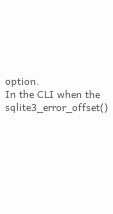option.
In the CLI when the sqlite3_error_offset()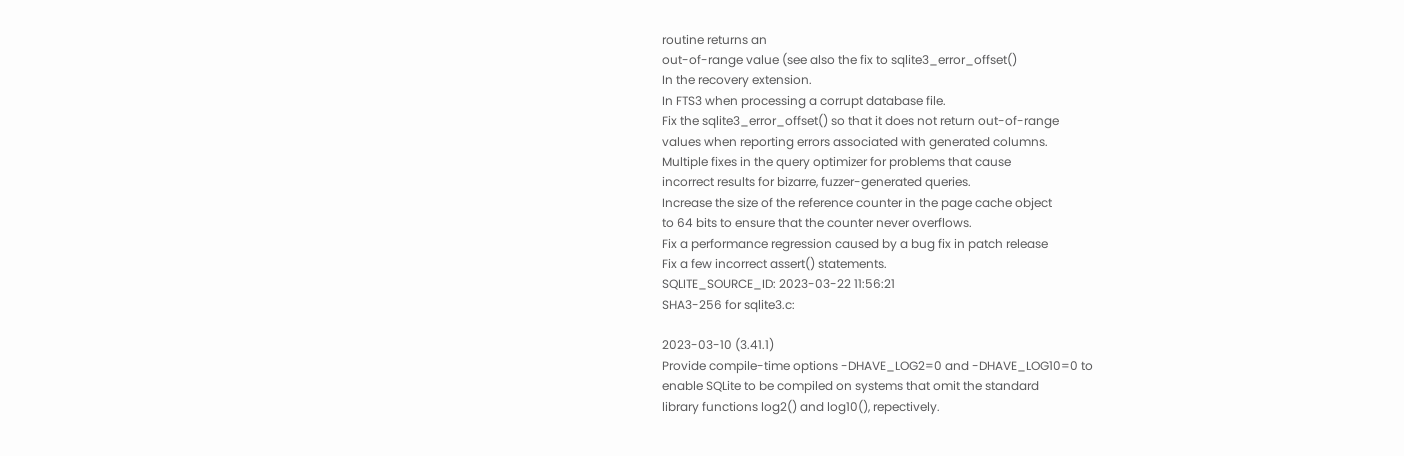routine returns an
out-of-range value (see also the fix to sqlite3_error_offset()
In the recovery extension.
In FTS3 when processing a corrupt database file.
Fix the sqlite3_error_offset() so that it does not return out-of-range
values when reporting errors associated with generated columns.
Multiple fixes in the query optimizer for problems that cause
incorrect results for bizarre, fuzzer-generated queries.
Increase the size of the reference counter in the page cache object
to 64 bits to ensure that the counter never overflows.
Fix a performance regression caused by a bug fix in patch release
Fix a few incorrect assert() statements.
SQLITE_SOURCE_ID: 2023-03-22 11:56:21
SHA3-256 for sqlite3.c:

2023-03-10 (3.41.1)
Provide compile-time options -DHAVE_LOG2=0 and -DHAVE_LOG10=0 to
enable SQLite to be compiled on systems that omit the standard
library functions log2() and log10(), repectively.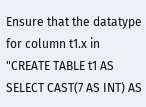Ensure that the datatype for column t1.x in "CREATE TABLE t1 AS
SELECT CAST(7 AS INT) AS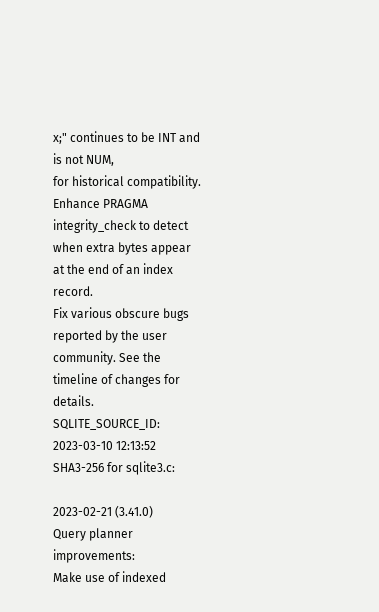x;" continues to be INT and is not NUM,
for historical compatibility.
Enhance PRAGMA integrity_check to detect when extra bytes appear
at the end of an index record.
Fix various obscure bugs reported by the user community. See the
timeline of changes for details.
SQLITE_SOURCE_ID: 2023-03-10 12:13:52
SHA3-256 for sqlite3.c:

2023-02-21 (3.41.0)
Query planner improvements:
Make use of indexed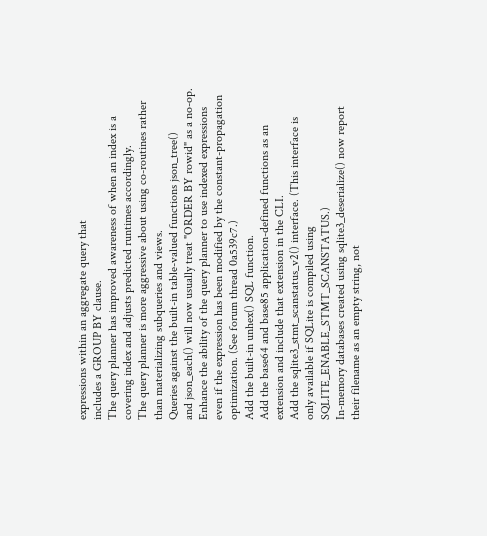expressions within an aggregate query that
includes a GROUP BY clause.
The query planner has improved awareness of when an index is a
covering index and adjusts predicted runtimes accordingly.
The query planner is more aggressive about using co-routines rather
than materializing subqueries and views.
Queries against the built-in table-valued functions json_tree()
and json_each() will now usually treat "ORDER BY rowid" as a no-op.
Enhance the ability of the query planner to use indexed expressions
even if the expression has been modified by the constant-propagation
optimization. (See forum thread 0a539c7.)
Add the built-in unhex() SQL function.
Add the base64 and base85 application-defined functions as an
extension and include that extension in the CLI.
Add the sqlite3_stmt_scanstatus_v2() interface. (This interface is
only available if SQLite is compiled using SQLITE_ENABLE_STMT_SCANSTATUS.)
In-memory databases created using sqlite3_deserialize() now report
their filename as an empty string, not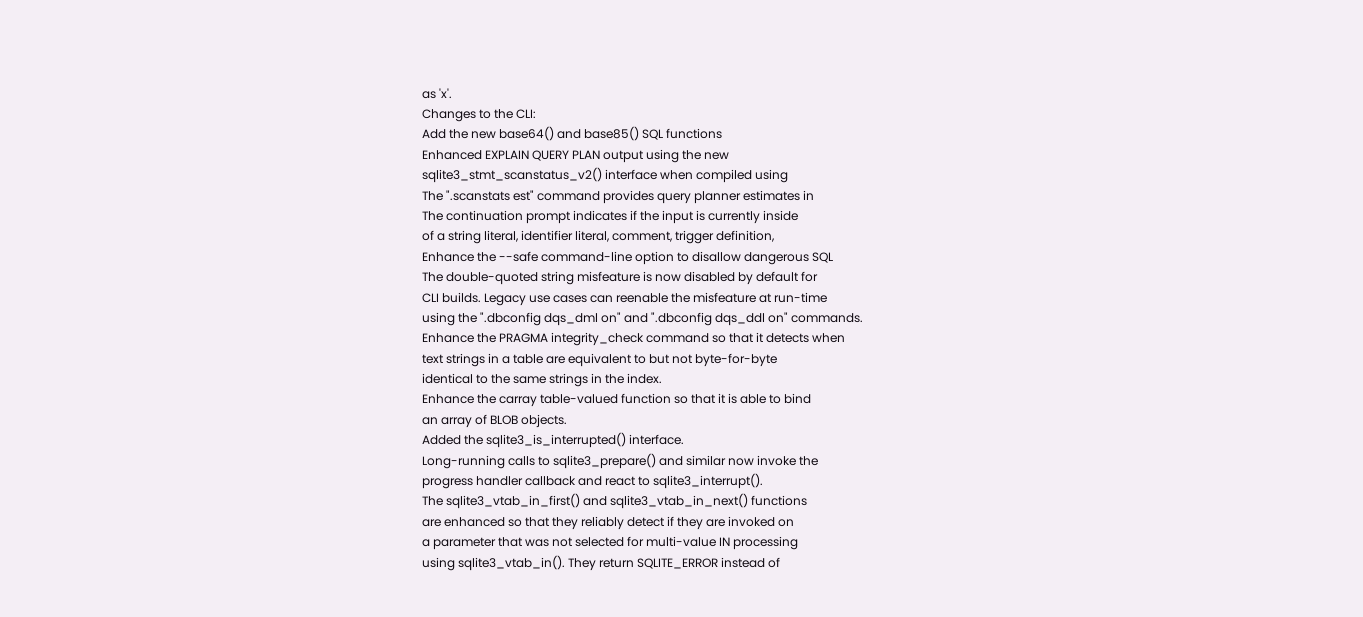as 'x'.
Changes to the CLI:
Add the new base64() and base85() SQL functions
Enhanced EXPLAIN QUERY PLAN output using the new
sqlite3_stmt_scanstatus_v2() interface when compiled using
The ".scanstats est" command provides query planner estimates in
The continuation prompt indicates if the input is currently inside
of a string literal, identifier literal, comment, trigger definition,
Enhance the --safe command-line option to disallow dangerous SQL
The double-quoted string misfeature is now disabled by default for
CLI builds. Legacy use cases can reenable the misfeature at run-time
using the ".dbconfig dqs_dml on" and ".dbconfig dqs_ddl on" commands.
Enhance the PRAGMA integrity_check command so that it detects when
text strings in a table are equivalent to but not byte-for-byte
identical to the same strings in the index.
Enhance the carray table-valued function so that it is able to bind
an array of BLOB objects.
Added the sqlite3_is_interrupted() interface.
Long-running calls to sqlite3_prepare() and similar now invoke the
progress handler callback and react to sqlite3_interrupt().
The sqlite3_vtab_in_first() and sqlite3_vtab_in_next() functions
are enhanced so that they reliably detect if they are invoked on
a parameter that was not selected for multi-value IN processing
using sqlite3_vtab_in(). They return SQLITE_ERROR instead of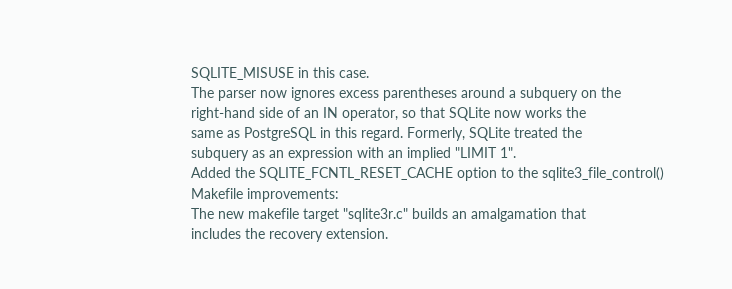SQLITE_MISUSE in this case.
The parser now ignores excess parentheses around a subquery on the
right-hand side of an IN operator, so that SQLite now works the
same as PostgreSQL in this regard. Formerly, SQLite treated the
subquery as an expression with an implied "LIMIT 1".
Added the SQLITE_FCNTL_RESET_CACHE option to the sqlite3_file_control()
Makefile improvements:
The new makefile target "sqlite3r.c" builds an amalgamation that
includes the recovery extension.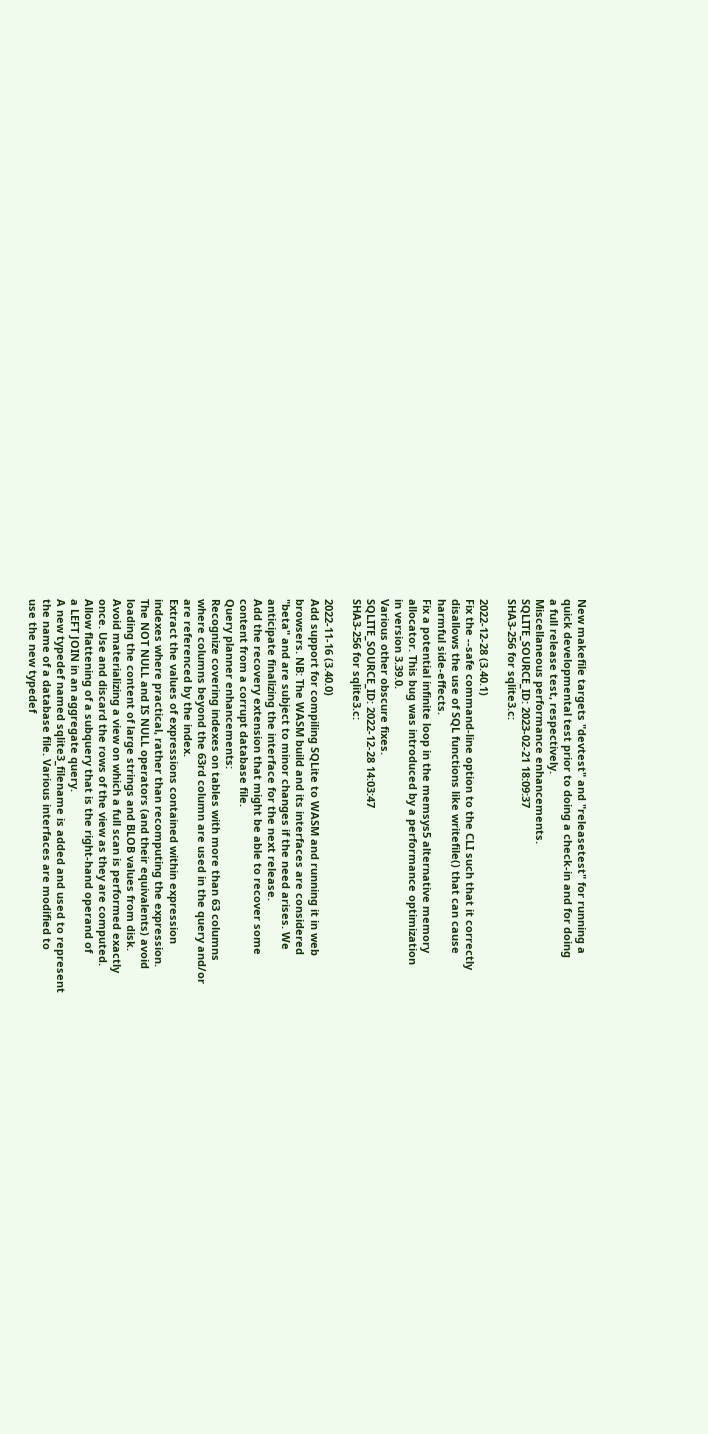New makefile targets "devtest" and "releasetest" for running a
quick developmental test prior to doing a check-in and for doing
a full release test, respectively.
Miscellaneous performance enhancements.
SQLITE_SOURCE_ID: 2023-02-21 18:09:37
SHA3-256 for sqlite3.c:

2022-12-28 (3.40.1)
Fix the --safe command-line option to the CLI such that it correctly
disallows the use of SQL functions like writefile() that can cause
harmful side-effects.
Fix a potential infinite loop in the memsys5 alternative memory
allocator. This bug was introduced by a performance optimization
in version 3.39.0.
Various other obscure fixes.
SQLITE_SOURCE_ID: 2022-12-28 14:03:47
SHA3-256 for sqlite3.c:

2022-11-16 (3.40.0)
Add support for compiling SQLite to WASM and running it in web
browsers. NB: The WASM build and its interfaces are considered
"beta" and are subject to minor changes if the need arises. We
anticipate finalizing the interface for the next release.
Add the recovery extension that might be able to recover some
content from a corrupt database file.
Query planner enhancements:
Recognize covering indexes on tables with more than 63 columns
where columns beyond the 63rd column are used in the query and/or
are referenced by the index.
Extract the values of expressions contained within expression
indexes where practical, rather than recomputing the expression.
The NOT NULL and IS NULL operators (and their equivalents) avoid
loading the content of large strings and BLOB values from disk.
Avoid materializing a view on which a full scan is performed exactly
once. Use and discard the rows of the view as they are computed.
Allow flattening of a subquery that is the right-hand operand of
a LEFT JOIN in an aggregate query.
A new typedef named sqlite3_filename is added and used to represent
the name of a database file. Various interfaces are modified to
use the new typedef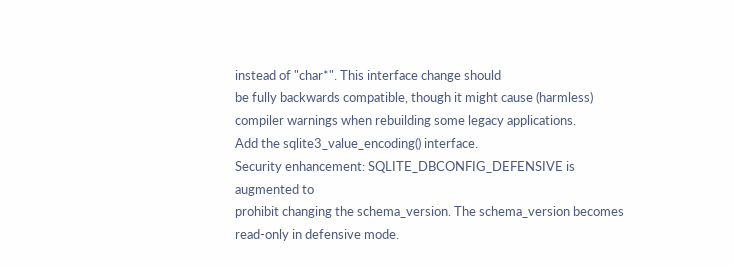instead of "char*". This interface change should
be fully backwards compatible, though it might cause (harmless)
compiler warnings when rebuilding some legacy applications.
Add the sqlite3_value_encoding() interface.
Security enhancement: SQLITE_DBCONFIG_DEFENSIVE is augmented to
prohibit changing the schema_version. The schema_version becomes
read-only in defensive mode.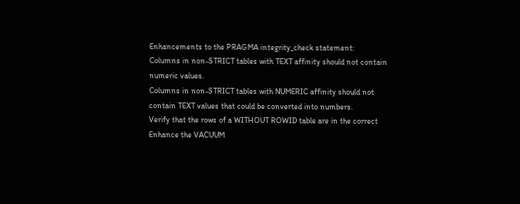Enhancements to the PRAGMA integrity_check statement:
Columns in non-STRICT tables with TEXT affinity should not contain
numeric values.
Columns in non-STRICT tables with NUMERIC affinity should not
contain TEXT values that could be converted into numbers.
Verify that the rows of a WITHOUT ROWID table are in the correct
Enhance the VACUUM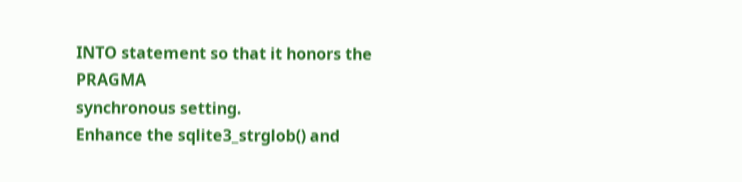INTO statement so that it honors the PRAGMA
synchronous setting.
Enhance the sqlite3_strglob() and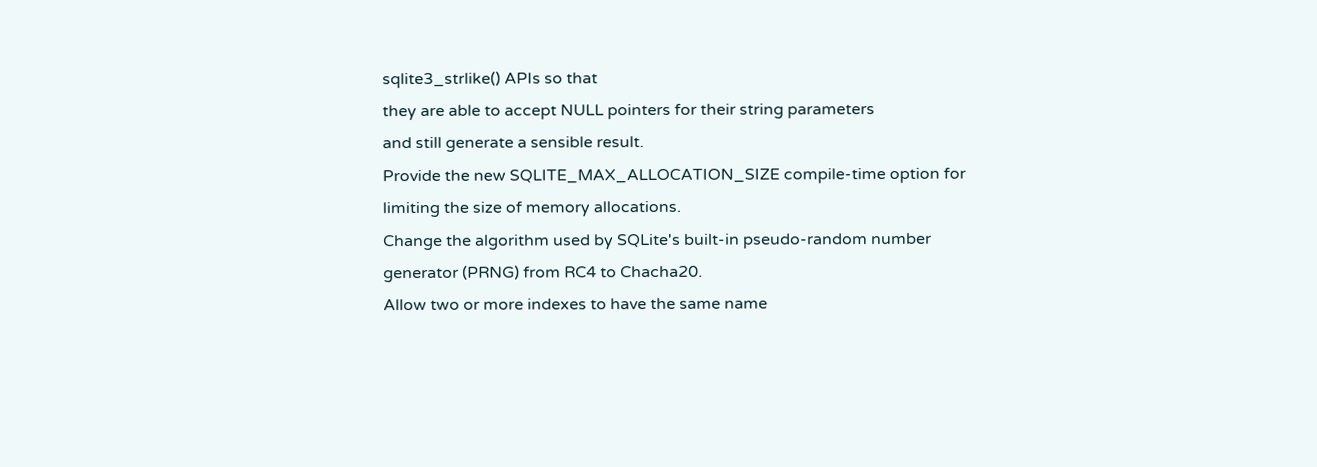sqlite3_strlike() APIs so that
they are able to accept NULL pointers for their string parameters
and still generate a sensible result.
Provide the new SQLITE_MAX_ALLOCATION_SIZE compile-time option for
limiting the size of memory allocations.
Change the algorithm used by SQLite's built-in pseudo-random number
generator (PRNG) from RC4 to Chacha20.
Allow two or more indexes to have the same name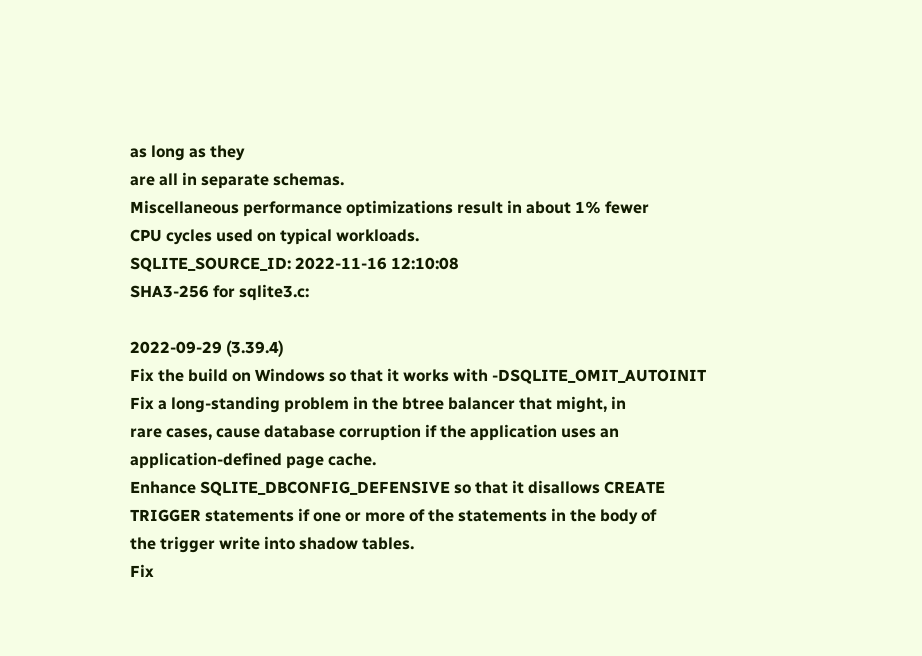as long as they
are all in separate schemas.
Miscellaneous performance optimizations result in about 1% fewer
CPU cycles used on typical workloads.
SQLITE_SOURCE_ID: 2022-11-16 12:10:08
SHA3-256 for sqlite3.c:

2022-09-29 (3.39.4)
Fix the build on Windows so that it works with -DSQLITE_OMIT_AUTOINIT
Fix a long-standing problem in the btree balancer that might, in
rare cases, cause database corruption if the application uses an
application-defined page cache.
Enhance SQLITE_DBCONFIG_DEFENSIVE so that it disallows CREATE
TRIGGER statements if one or more of the statements in the body of
the trigger write into shadow tables.
Fix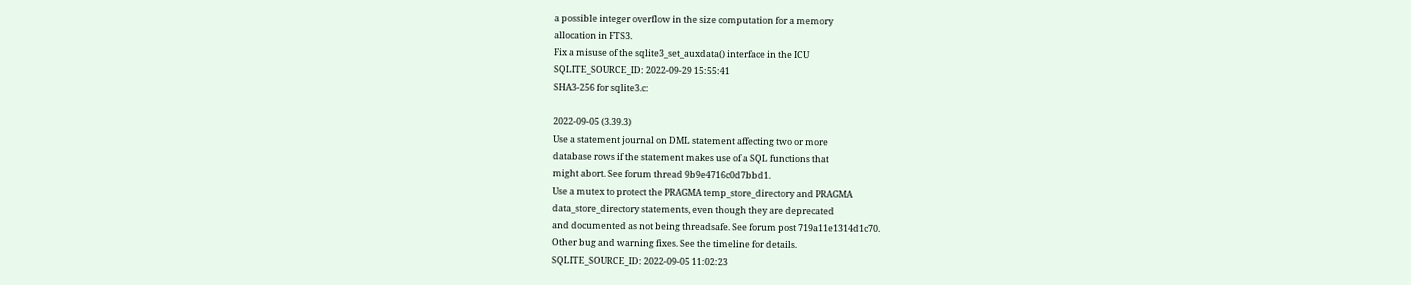a possible integer overflow in the size computation for a memory
allocation in FTS3.
Fix a misuse of the sqlite3_set_auxdata() interface in the ICU
SQLITE_SOURCE_ID: 2022-09-29 15:55:41
SHA3-256 for sqlite3.c:

2022-09-05 (3.39.3)
Use a statement journal on DML statement affecting two or more
database rows if the statement makes use of a SQL functions that
might abort. See forum thread 9b9e4716c0d7bbd1.
Use a mutex to protect the PRAGMA temp_store_directory and PRAGMA
data_store_directory statements, even though they are deprecated
and documented as not being threadsafe. See forum post 719a11e1314d1c70.
Other bug and warning fixes. See the timeline for details.
SQLITE_SOURCE_ID: 2022-09-05 11:02:23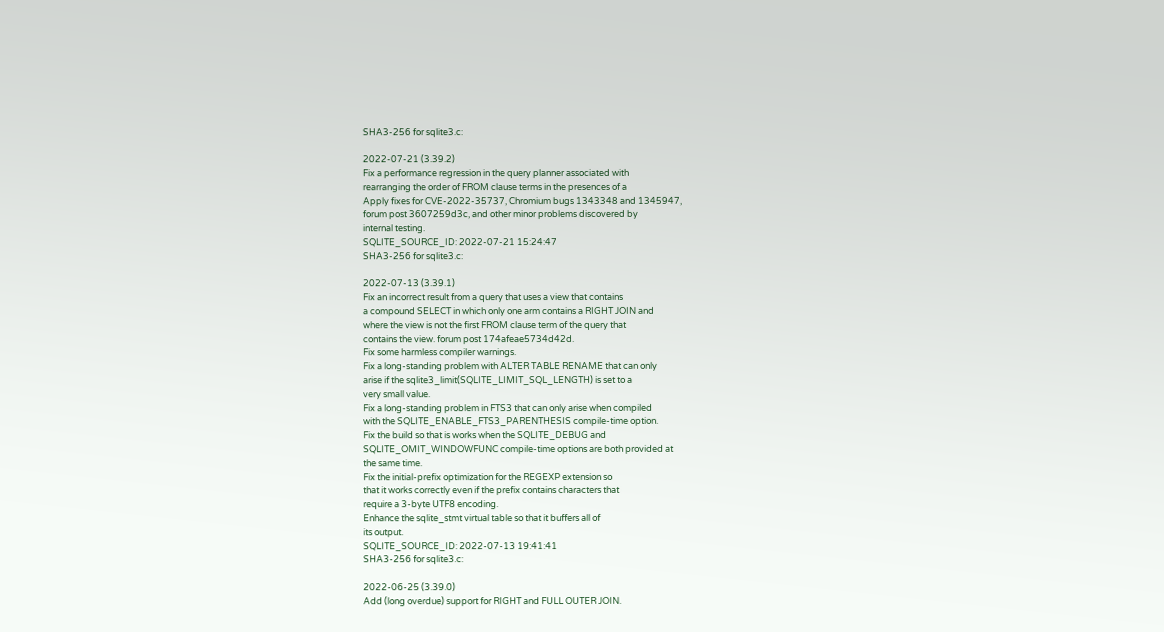SHA3-256 for sqlite3.c:

2022-07-21 (3.39.2)
Fix a performance regression in the query planner associated with
rearranging the order of FROM clause terms in the presences of a
Apply fixes for CVE-2022-35737, Chromium bugs 1343348 and 1345947,
forum post 3607259d3c, and other minor problems discovered by
internal testing.
SQLITE_SOURCE_ID: 2022-07-21 15:24:47
SHA3-256 for sqlite3.c:

2022-07-13 (3.39.1)
Fix an incorrect result from a query that uses a view that contains
a compound SELECT in which only one arm contains a RIGHT JOIN and
where the view is not the first FROM clause term of the query that
contains the view. forum post 174afeae5734d42d.
Fix some harmless compiler warnings.
Fix a long-standing problem with ALTER TABLE RENAME that can only
arise if the sqlite3_limit(SQLITE_LIMIT_SQL_LENGTH) is set to a
very small value.
Fix a long-standing problem in FTS3 that can only arise when compiled
with the SQLITE_ENABLE_FTS3_PARENTHESIS compile-time option.
Fix the build so that is works when the SQLITE_DEBUG and
SQLITE_OMIT_WINDOWFUNC compile-time options are both provided at
the same time.
Fix the initial-prefix optimization for the REGEXP extension so
that it works correctly even if the prefix contains characters that
require a 3-byte UTF8 encoding.
Enhance the sqlite_stmt virtual table so that it buffers all of
its output.
SQLITE_SOURCE_ID: 2022-07-13 19:41:41
SHA3-256 for sqlite3.c:

2022-06-25 (3.39.0)
Add (long overdue) support for RIGHT and FULL OUTER JOIN.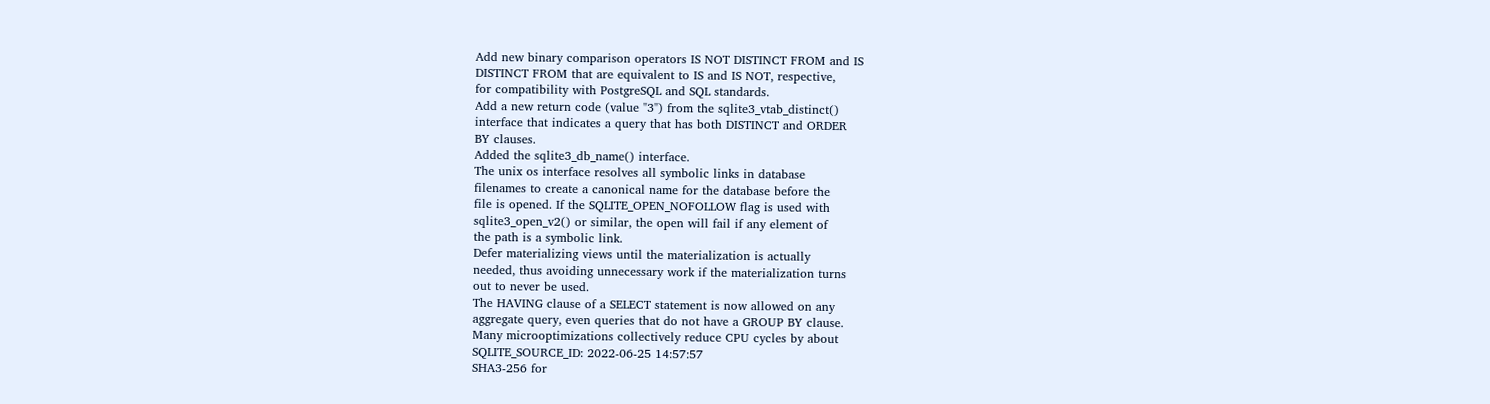Add new binary comparison operators IS NOT DISTINCT FROM and IS
DISTINCT FROM that are equivalent to IS and IS NOT, respective,
for compatibility with PostgreSQL and SQL standards.
Add a new return code (value "3") from the sqlite3_vtab_distinct()
interface that indicates a query that has both DISTINCT and ORDER
BY clauses.
Added the sqlite3_db_name() interface.
The unix os interface resolves all symbolic links in database
filenames to create a canonical name for the database before the
file is opened. If the SQLITE_OPEN_NOFOLLOW flag is used with
sqlite3_open_v2() or similar, the open will fail if any element of
the path is a symbolic link.
Defer materializing views until the materialization is actually
needed, thus avoiding unnecessary work if the materialization turns
out to never be used.
The HAVING clause of a SELECT statement is now allowed on any
aggregate query, even queries that do not have a GROUP BY clause.
Many microoptimizations collectively reduce CPU cycles by about
SQLITE_SOURCE_ID: 2022-06-25 14:57:57
SHA3-256 for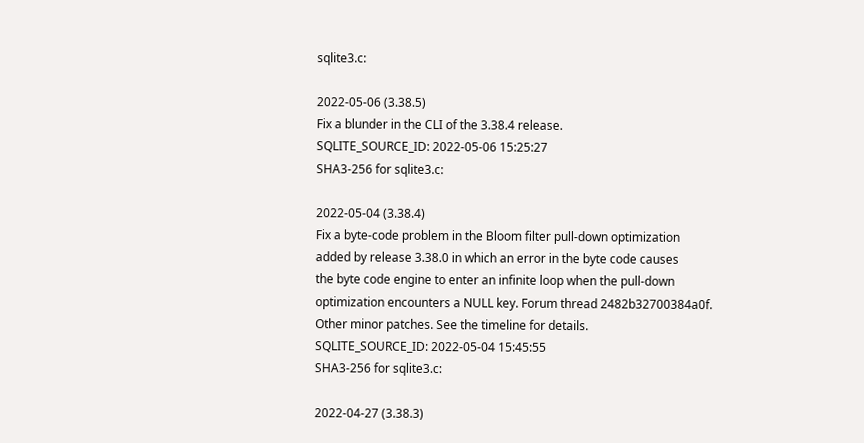sqlite3.c:

2022-05-06 (3.38.5)
Fix a blunder in the CLI of the 3.38.4 release.
SQLITE_SOURCE_ID: 2022-05-06 15:25:27
SHA3-256 for sqlite3.c:

2022-05-04 (3.38.4)
Fix a byte-code problem in the Bloom filter pull-down optimization
added by release 3.38.0 in which an error in the byte code causes
the byte code engine to enter an infinite loop when the pull-down
optimization encounters a NULL key. Forum thread 2482b32700384a0f.
Other minor patches. See the timeline for details.
SQLITE_SOURCE_ID: 2022-05-04 15:45:55
SHA3-256 for sqlite3.c:

2022-04-27 (3.38.3)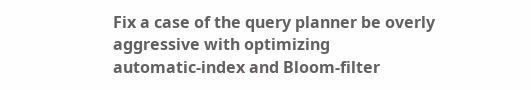Fix a case of the query planner be overly aggressive with optimizing
automatic-index and Bloom-filter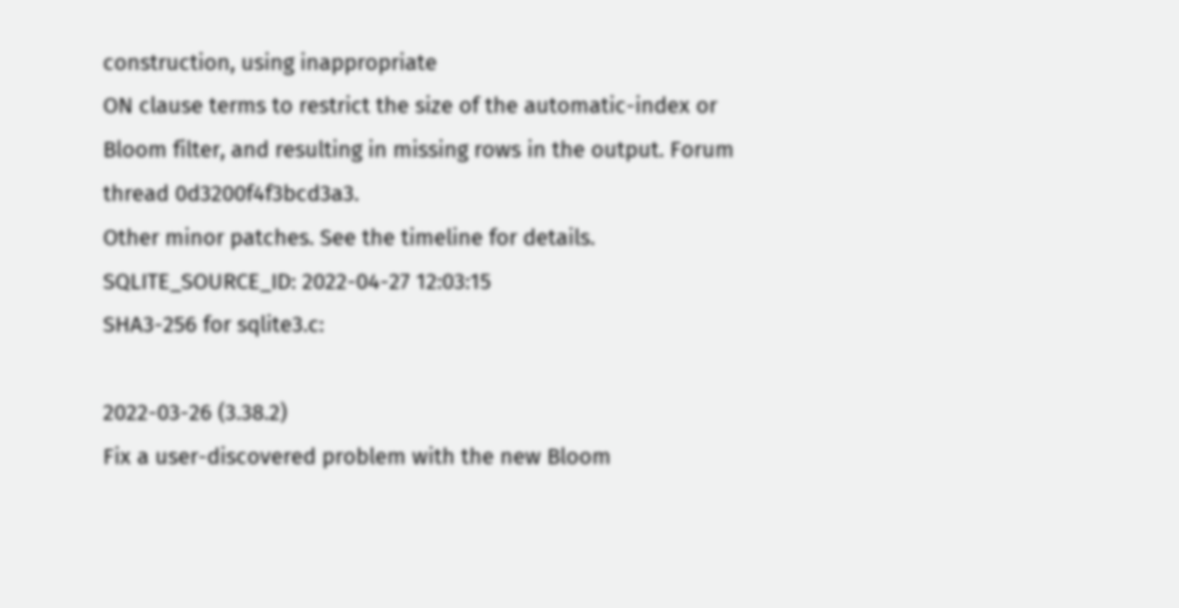construction, using inappropriate
ON clause terms to restrict the size of the automatic-index or
Bloom filter, and resulting in missing rows in the output. Forum
thread 0d3200f4f3bcd3a3.
Other minor patches. See the timeline for details.
SQLITE_SOURCE_ID: 2022-04-27 12:03:15
SHA3-256 for sqlite3.c:

2022-03-26 (3.38.2)
Fix a user-discovered problem with the new Bloom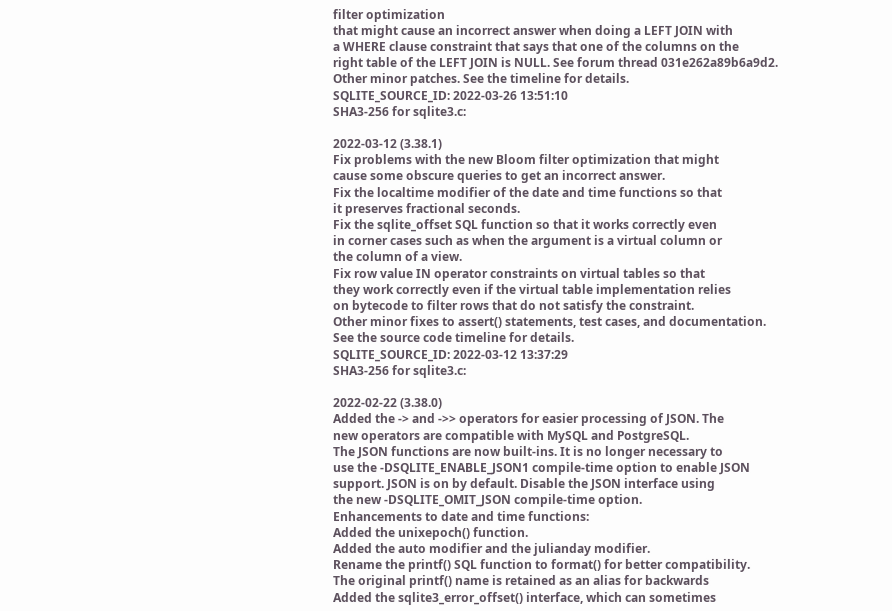filter optimization
that might cause an incorrect answer when doing a LEFT JOIN with
a WHERE clause constraint that says that one of the columns on the
right table of the LEFT JOIN is NULL. See forum thread 031e262a89b6a9d2.
Other minor patches. See the timeline for details.
SQLITE_SOURCE_ID: 2022-03-26 13:51:10
SHA3-256 for sqlite3.c:

2022-03-12 (3.38.1)
Fix problems with the new Bloom filter optimization that might
cause some obscure queries to get an incorrect answer.
Fix the localtime modifier of the date and time functions so that
it preserves fractional seconds.
Fix the sqlite_offset SQL function so that it works correctly even
in corner cases such as when the argument is a virtual column or
the column of a view.
Fix row value IN operator constraints on virtual tables so that
they work correctly even if the virtual table implementation relies
on bytecode to filter rows that do not satisfy the constraint.
Other minor fixes to assert() statements, test cases, and documentation.
See the source code timeline for details.
SQLITE_SOURCE_ID: 2022-03-12 13:37:29
SHA3-256 for sqlite3.c:

2022-02-22 (3.38.0)
Added the -> and ->> operators for easier processing of JSON. The
new operators are compatible with MySQL and PostgreSQL.
The JSON functions are now built-ins. It is no longer necessary to
use the -DSQLITE_ENABLE_JSON1 compile-time option to enable JSON
support. JSON is on by default. Disable the JSON interface using
the new -DSQLITE_OMIT_JSON compile-time option.
Enhancements to date and time functions:
Added the unixepoch() function.
Added the auto modifier and the julianday modifier.
Rename the printf() SQL function to format() for better compatibility.
The original printf() name is retained as an alias for backwards
Added the sqlite3_error_offset() interface, which can sometimes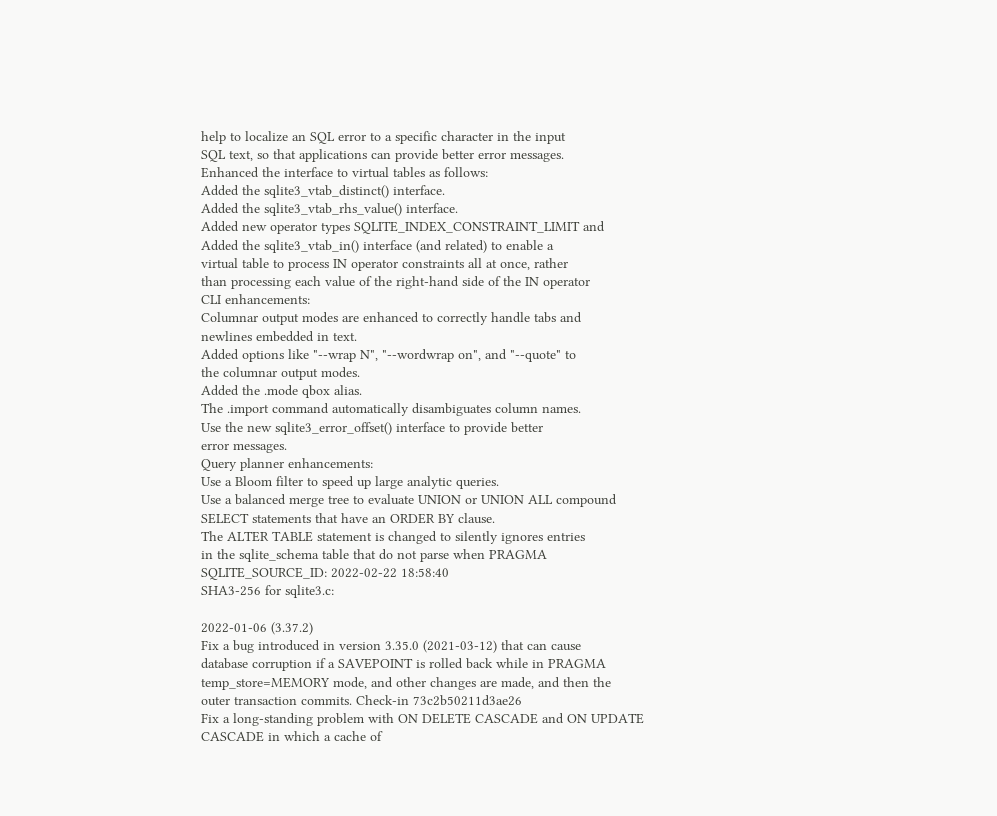help to localize an SQL error to a specific character in the input
SQL text, so that applications can provide better error messages.
Enhanced the interface to virtual tables as follows:
Added the sqlite3_vtab_distinct() interface.
Added the sqlite3_vtab_rhs_value() interface.
Added new operator types SQLITE_INDEX_CONSTRAINT_LIMIT and
Added the sqlite3_vtab_in() interface (and related) to enable a
virtual table to process IN operator constraints all at once, rather
than processing each value of the right-hand side of the IN operator
CLI enhancements:
Columnar output modes are enhanced to correctly handle tabs and
newlines embedded in text.
Added options like "--wrap N", "--wordwrap on", and "--quote" to
the columnar output modes.
Added the .mode qbox alias.
The .import command automatically disambiguates column names.
Use the new sqlite3_error_offset() interface to provide better
error messages.
Query planner enhancements:
Use a Bloom filter to speed up large analytic queries.
Use a balanced merge tree to evaluate UNION or UNION ALL compound
SELECT statements that have an ORDER BY clause.
The ALTER TABLE statement is changed to silently ignores entries
in the sqlite_schema table that do not parse when PRAGMA
SQLITE_SOURCE_ID: 2022-02-22 18:58:40
SHA3-256 for sqlite3.c:

2022-01-06 (3.37.2)
Fix a bug introduced in version 3.35.0 (2021-03-12) that can cause
database corruption if a SAVEPOINT is rolled back while in PRAGMA
temp_store=MEMORY mode, and other changes are made, and then the
outer transaction commits. Check-in 73c2b50211d3ae26
Fix a long-standing problem with ON DELETE CASCADE and ON UPDATE
CASCADE in which a cache of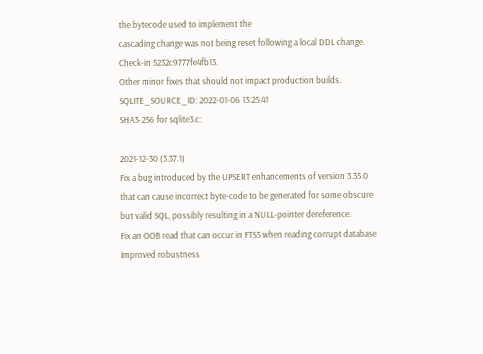the bytecode used to implement the
cascading change was not being reset following a local DDL change.
Check-in 5232c9777fe4fb13.
Other minor fixes that should not impact production builds.
SQLITE_SOURCE_ID: 2022-01-06 13:25:41
SHA3-256 for sqlite3.c:

2021-12-30 (3.37.1)
Fix a bug introduced by the UPSERT enhancements of version 3.35.0
that can cause incorrect byte-code to be generated for some obscure
but valid SQL, possibly resulting in a NULL-pointer dereference.
Fix an OOB read that can occur in FTS5 when reading corrupt database
Improved robustness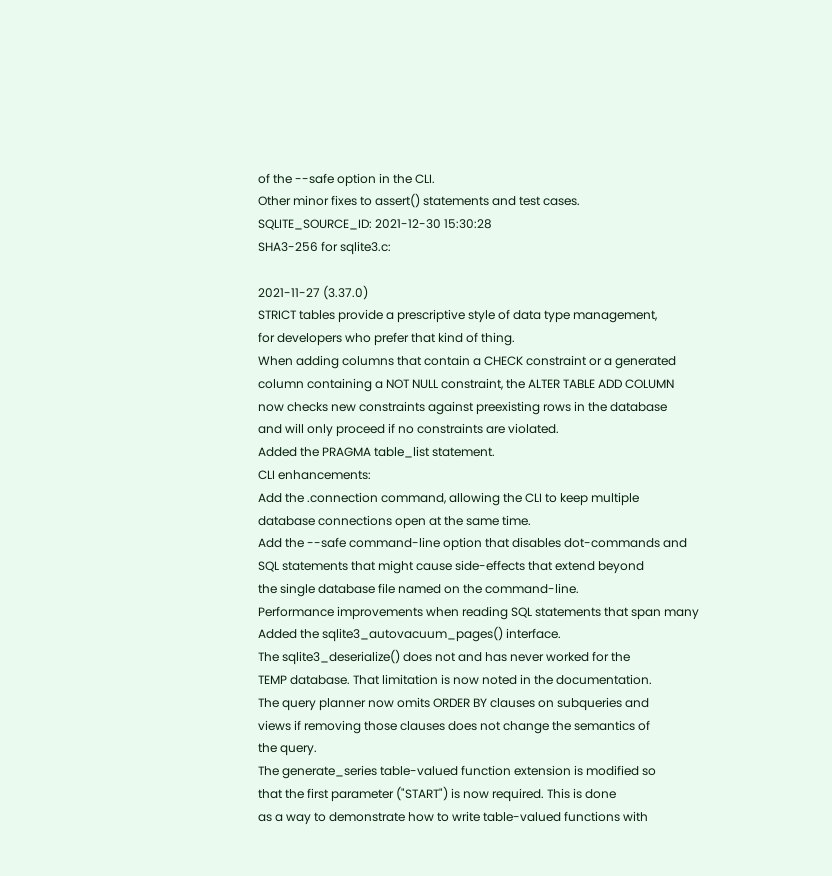of the --safe option in the CLI.
Other minor fixes to assert() statements and test cases.
SQLITE_SOURCE_ID: 2021-12-30 15:30:28
SHA3-256 for sqlite3.c:

2021-11-27 (3.37.0)
STRICT tables provide a prescriptive style of data type management,
for developers who prefer that kind of thing.
When adding columns that contain a CHECK constraint or a generated
column containing a NOT NULL constraint, the ALTER TABLE ADD COLUMN
now checks new constraints against preexisting rows in the database
and will only proceed if no constraints are violated.
Added the PRAGMA table_list statement.
CLI enhancements:
Add the .connection command, allowing the CLI to keep multiple
database connections open at the same time.
Add the --safe command-line option that disables dot-commands and
SQL statements that might cause side-effects that extend beyond
the single database file named on the command-line.
Performance improvements when reading SQL statements that span many
Added the sqlite3_autovacuum_pages() interface.
The sqlite3_deserialize() does not and has never worked for the
TEMP database. That limitation is now noted in the documentation.
The query planner now omits ORDER BY clauses on subqueries and
views if removing those clauses does not change the semantics of
the query.
The generate_series table-valued function extension is modified so
that the first parameter ("START") is now required. This is done
as a way to demonstrate how to write table-valued functions with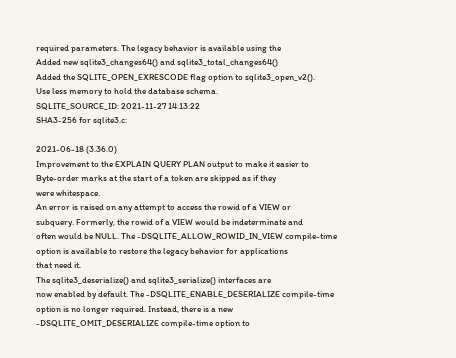required parameters. The legacy behavior is available using the
Added new sqlite3_changes64() and sqlite3_total_changes64()
Added the SQLITE_OPEN_EXRESCODE flag option to sqlite3_open_v2().
Use less memory to hold the database schema.
SQLITE_SOURCE_ID: 2021-11-27 14:13:22
SHA3-256 for sqlite3.c:

2021-06-18 (3.36.0)
Improvement to the EXPLAIN QUERY PLAN output to make it easier to
Byte-order marks at the start of a token are skipped as if they
were whitespace.
An error is raised on any attempt to access the rowid of a VIEW or
subquery. Formerly, the rowid of a VIEW would be indeterminate and
often would be NULL. The -DSQLITE_ALLOW_ROWID_IN_VIEW compile-time
option is available to restore the legacy behavior for applications
that need it.
The sqlite3_deserialize() and sqlite3_serialize() interfaces are
now enabled by default. The -DSQLITE_ENABLE_DESERIALIZE compile-time
option is no longer required. Instead, there is a new
-DSQLITE_OMIT_DESERIALIZE compile-time option to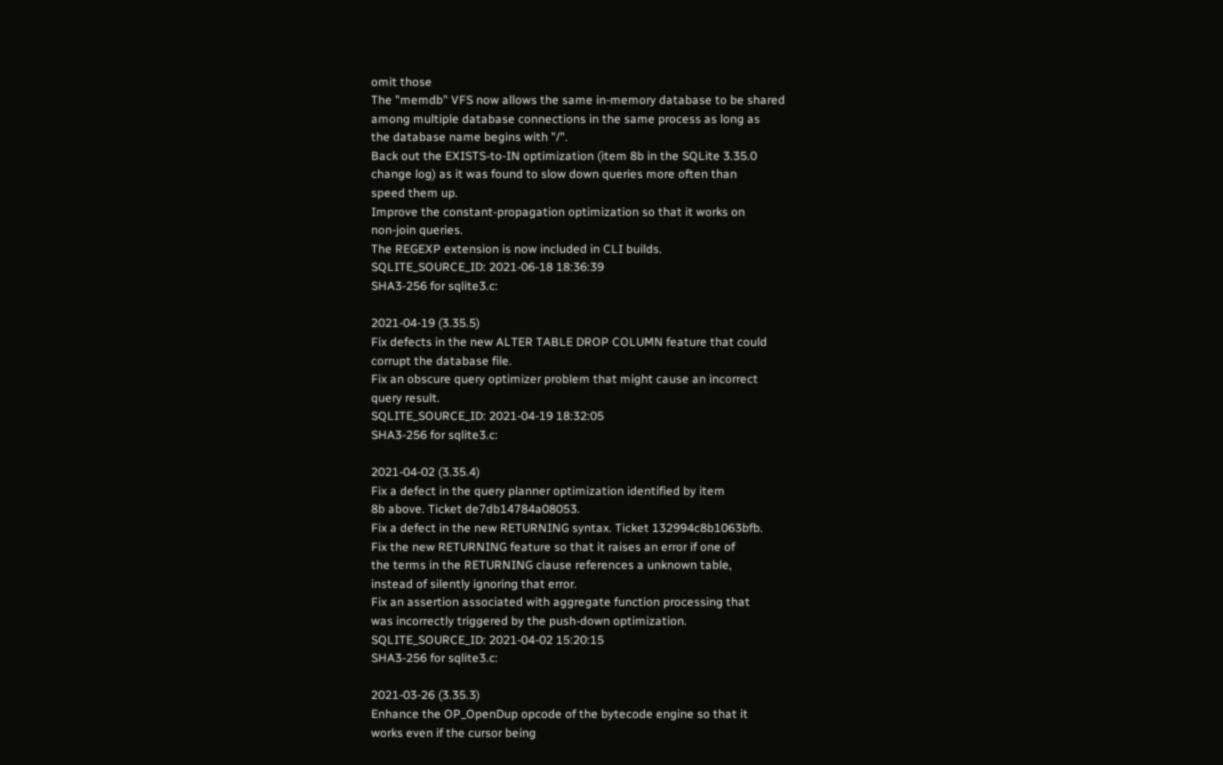omit those
The "memdb" VFS now allows the same in-memory database to be shared
among multiple database connections in the same process as long as
the database name begins with "/".
Back out the EXISTS-to-IN optimization (item 8b in the SQLite 3.35.0
change log) as it was found to slow down queries more often than
speed them up.
Improve the constant-propagation optimization so that it works on
non-join queries.
The REGEXP extension is now included in CLI builds.
SQLITE_SOURCE_ID: 2021-06-18 18:36:39
SHA3-256 for sqlite3.c:

2021-04-19 (3.35.5)
Fix defects in the new ALTER TABLE DROP COLUMN feature that could
corrupt the database file.
Fix an obscure query optimizer problem that might cause an incorrect
query result.
SQLITE_SOURCE_ID: 2021-04-19 18:32:05
SHA3-256 for sqlite3.c:

2021-04-02 (3.35.4)
Fix a defect in the query planner optimization identified by item
8b above. Ticket de7db14784a08053.
Fix a defect in the new RETURNING syntax. Ticket 132994c8b1063bfb.
Fix the new RETURNING feature so that it raises an error if one of
the terms in the RETURNING clause references a unknown table,
instead of silently ignoring that error.
Fix an assertion associated with aggregate function processing that
was incorrectly triggered by the push-down optimization.
SQLITE_SOURCE_ID: 2021-04-02 15:20:15
SHA3-256 for sqlite3.c:

2021-03-26 (3.35.3)
Enhance the OP_OpenDup opcode of the bytecode engine so that it
works even if the cursor being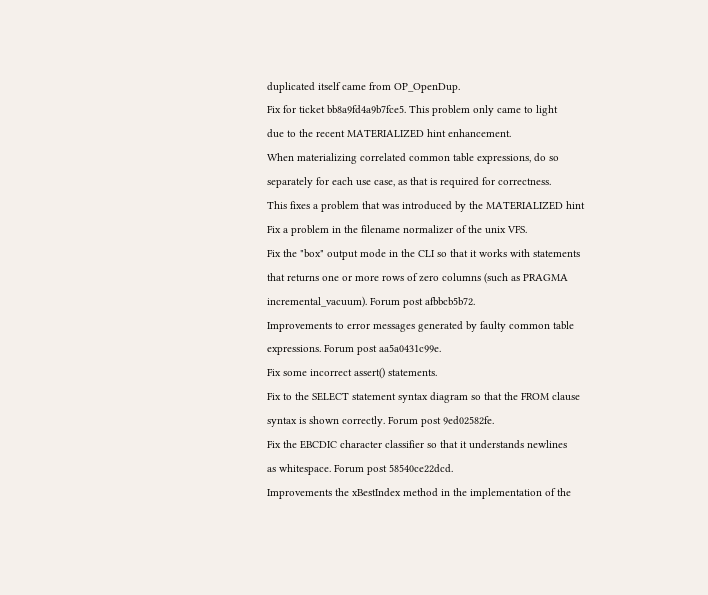duplicated itself came from OP_OpenDup.
Fix for ticket bb8a9fd4a9b7fce5. This problem only came to light
due to the recent MATERIALIZED hint enhancement.
When materializing correlated common table expressions, do so
separately for each use case, as that is required for correctness.
This fixes a problem that was introduced by the MATERIALIZED hint
Fix a problem in the filename normalizer of the unix VFS.
Fix the "box" output mode in the CLI so that it works with statements
that returns one or more rows of zero columns (such as PRAGMA
incremental_vacuum). Forum post afbbcb5b72.
Improvements to error messages generated by faulty common table
expressions. Forum post aa5a0431c99e.
Fix some incorrect assert() statements.
Fix to the SELECT statement syntax diagram so that the FROM clause
syntax is shown correctly. Forum post 9ed02582fe.
Fix the EBCDIC character classifier so that it understands newlines
as whitespace. Forum post 58540ce22dcd.
Improvements the xBestIndex method in the implementation of the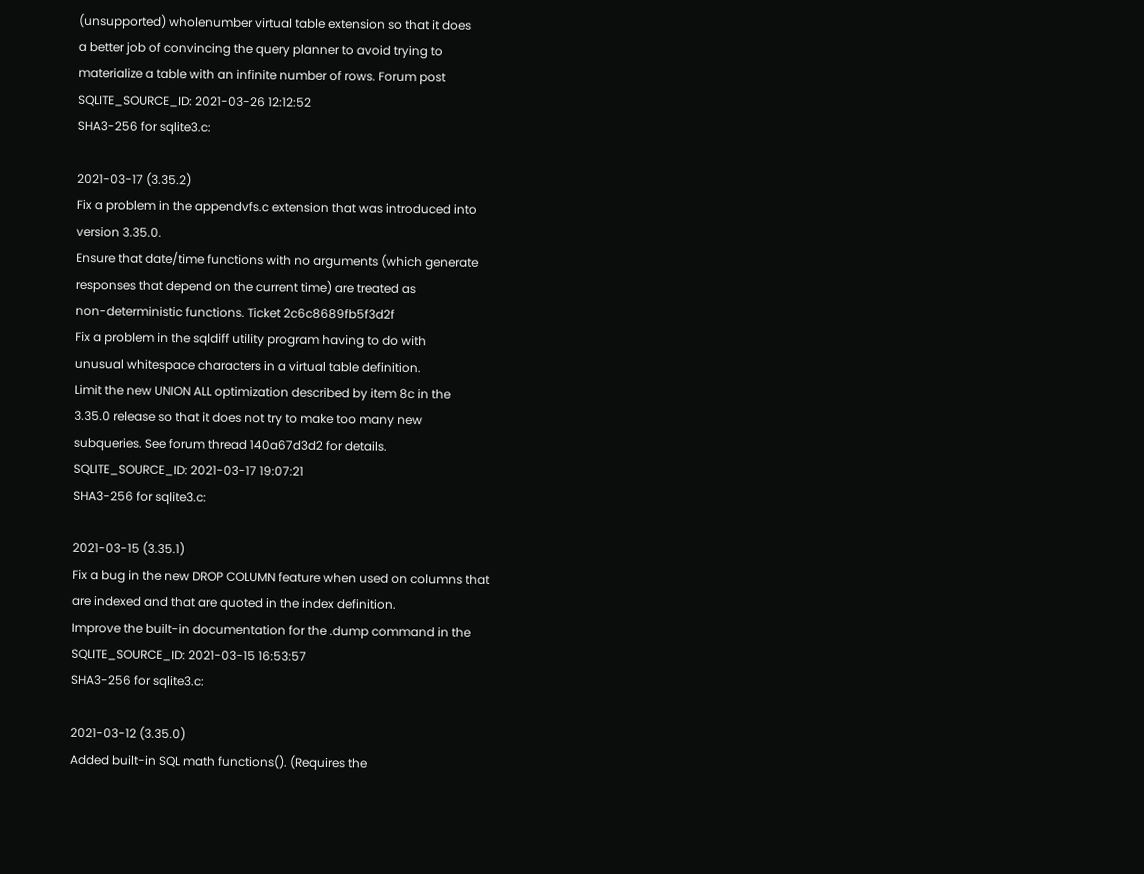(unsupported) wholenumber virtual table extension so that it does
a better job of convincing the query planner to avoid trying to
materialize a table with an infinite number of rows. Forum post
SQLITE_SOURCE_ID: 2021-03-26 12:12:52
SHA3-256 for sqlite3.c:

2021-03-17 (3.35.2)
Fix a problem in the appendvfs.c extension that was introduced into
version 3.35.0.
Ensure that date/time functions with no arguments (which generate
responses that depend on the current time) are treated as
non-deterministic functions. Ticket 2c6c8689fb5f3d2f
Fix a problem in the sqldiff utility program having to do with
unusual whitespace characters in a virtual table definition.
Limit the new UNION ALL optimization described by item 8c in the
3.35.0 release so that it does not try to make too many new
subqueries. See forum thread 140a67d3d2 for details.
SQLITE_SOURCE_ID: 2021-03-17 19:07:21
SHA3-256 for sqlite3.c:

2021-03-15 (3.35.1)
Fix a bug in the new DROP COLUMN feature when used on columns that
are indexed and that are quoted in the index definition.
Improve the built-in documentation for the .dump command in the
SQLITE_SOURCE_ID: 2021-03-15 16:53:57
SHA3-256 for sqlite3.c:

2021-03-12 (3.35.0)
Added built-in SQL math functions(). (Requires the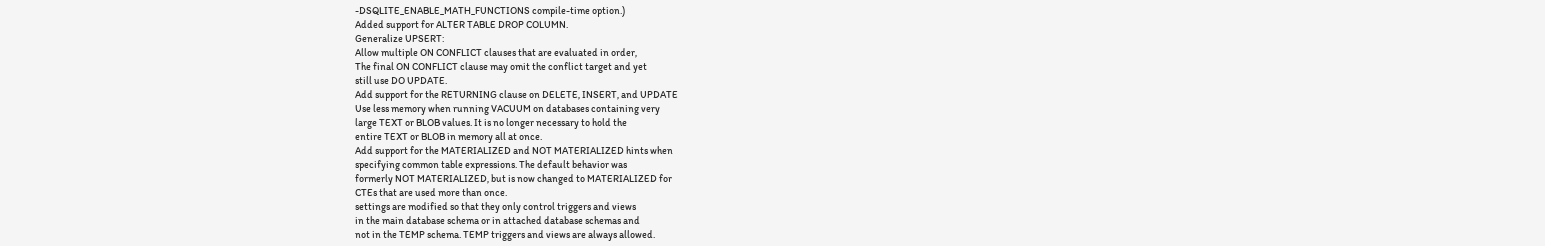-DSQLITE_ENABLE_MATH_FUNCTIONS compile-time option.)
Added support for ALTER TABLE DROP COLUMN.
Generalize UPSERT:
Allow multiple ON CONFLICT clauses that are evaluated in order,
The final ON CONFLICT clause may omit the conflict target and yet
still use DO UPDATE.
Add support for the RETURNING clause on DELETE, INSERT, and UPDATE
Use less memory when running VACUUM on databases containing very
large TEXT or BLOB values. It is no longer necessary to hold the
entire TEXT or BLOB in memory all at once.
Add support for the MATERIALIZED and NOT MATERIALIZED hints when
specifying common table expressions. The default behavior was
formerly NOT MATERIALIZED, but is now changed to MATERIALIZED for
CTEs that are used more than once.
settings are modified so that they only control triggers and views
in the main database schema or in attached database schemas and
not in the TEMP schema. TEMP triggers and views are always allowed.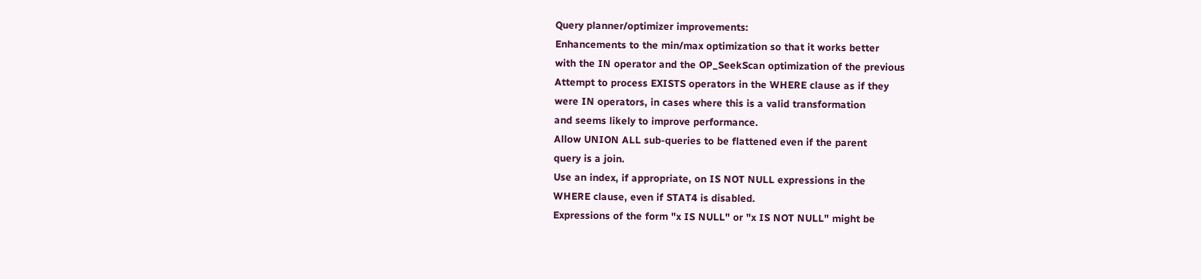Query planner/optimizer improvements:
Enhancements to the min/max optimization so that it works better
with the IN operator and the OP_SeekScan optimization of the previous
Attempt to process EXISTS operators in the WHERE clause as if they
were IN operators, in cases where this is a valid transformation
and seems likely to improve performance.
Allow UNION ALL sub-queries to be flattened even if the parent
query is a join.
Use an index, if appropriate, on IS NOT NULL expressions in the
WHERE clause, even if STAT4 is disabled.
Expressions of the form "x IS NULL" or "x IS NOT NULL" might be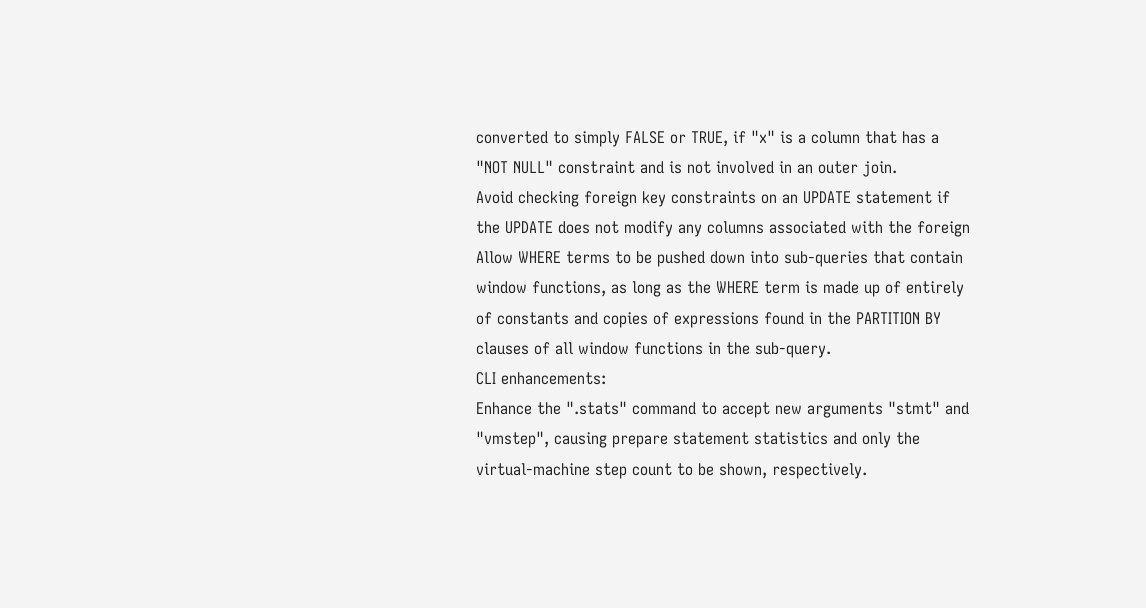converted to simply FALSE or TRUE, if "x" is a column that has a
"NOT NULL" constraint and is not involved in an outer join.
Avoid checking foreign key constraints on an UPDATE statement if
the UPDATE does not modify any columns associated with the foreign
Allow WHERE terms to be pushed down into sub-queries that contain
window functions, as long as the WHERE term is made up of entirely
of constants and copies of expressions found in the PARTITION BY
clauses of all window functions in the sub-query.
CLI enhancements:
Enhance the ".stats" command to accept new arguments "stmt" and
"vmstep", causing prepare statement statistics and only the
virtual-machine step count to be shown, respectively.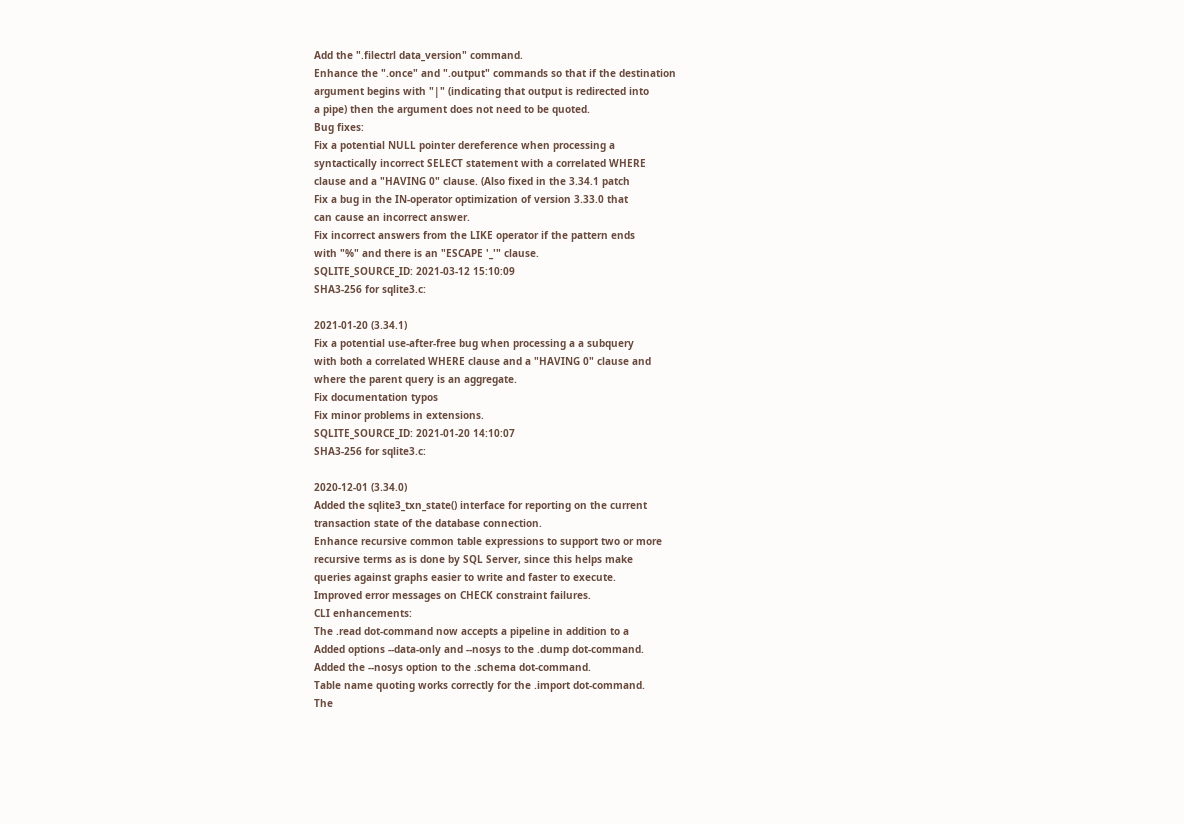Add the ".filectrl data_version" command.
Enhance the ".once" and ".output" commands so that if the destination
argument begins with "|" (indicating that output is redirected into
a pipe) then the argument does not need to be quoted.
Bug fixes:
Fix a potential NULL pointer dereference when processing a
syntactically incorrect SELECT statement with a correlated WHERE
clause and a "HAVING 0" clause. (Also fixed in the 3.34.1 patch
Fix a bug in the IN-operator optimization of version 3.33.0 that
can cause an incorrect answer.
Fix incorrect answers from the LIKE operator if the pattern ends
with "%" and there is an "ESCAPE '_'" clause.
SQLITE_SOURCE_ID: 2021-03-12 15:10:09
SHA3-256 for sqlite3.c:

2021-01-20 (3.34.1)
Fix a potential use-after-free bug when processing a a subquery
with both a correlated WHERE clause and a "HAVING 0" clause and
where the parent query is an aggregate.
Fix documentation typos
Fix minor problems in extensions.
SQLITE_SOURCE_ID: 2021-01-20 14:10:07
SHA3-256 for sqlite3.c:

2020-12-01 (3.34.0)
Added the sqlite3_txn_state() interface for reporting on the current
transaction state of the database connection.
Enhance recursive common table expressions to support two or more
recursive terms as is done by SQL Server, since this helps make
queries against graphs easier to write and faster to execute.
Improved error messages on CHECK constraint failures.
CLI enhancements:
The .read dot-command now accepts a pipeline in addition to a
Added options --data-only and --nosys to the .dump dot-command.
Added the --nosys option to the .schema dot-command.
Table name quoting works correctly for the .import dot-command.
The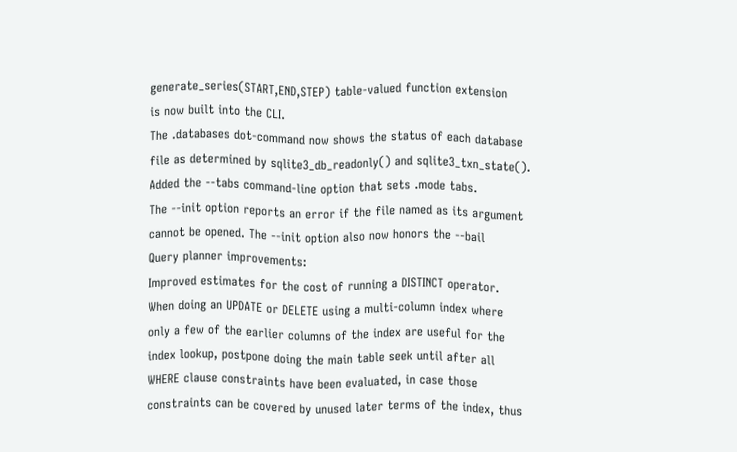generate_series(START,END,STEP) table-valued function extension
is now built into the CLI.
The .databases dot-command now shows the status of each database
file as determined by sqlite3_db_readonly() and sqlite3_txn_state().
Added the --tabs command-line option that sets .mode tabs.
The --init option reports an error if the file named as its argument
cannot be opened. The --init option also now honors the --bail
Query planner improvements:
Improved estimates for the cost of running a DISTINCT operator.
When doing an UPDATE or DELETE using a multi-column index where
only a few of the earlier columns of the index are useful for the
index lookup, postpone doing the main table seek until after all
WHERE clause constraints have been evaluated, in case those
constraints can be covered by unused later terms of the index, thus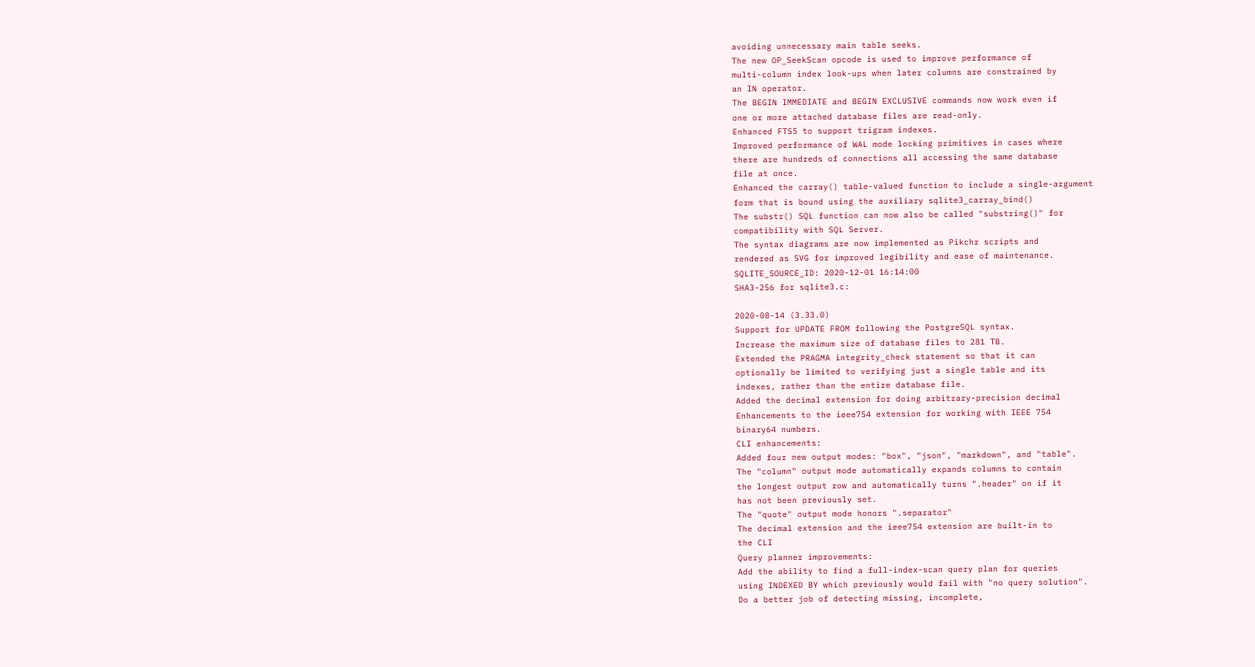avoiding unnecessary main table seeks.
The new OP_SeekScan opcode is used to improve performance of
multi-column index look-ups when later columns are constrained by
an IN operator.
The BEGIN IMMEDIATE and BEGIN EXCLUSIVE commands now work even if
one or more attached database files are read-only.
Enhanced FTS5 to support trigram indexes.
Improved performance of WAL mode locking primitives in cases where
there are hundreds of connections all accessing the same database
file at once.
Enhanced the carray() table-valued function to include a single-argument
form that is bound using the auxiliary sqlite3_carray_bind()
The substr() SQL function can now also be called "substring()" for
compatibility with SQL Server.
The syntax diagrams are now implemented as Pikchr scripts and
rendered as SVG for improved legibility and ease of maintenance.
SQLITE_SOURCE_ID: 2020-12-01 16:14:00
SHA3-256 for sqlite3.c:

2020-08-14 (3.33.0)
Support for UPDATE FROM following the PostgreSQL syntax.
Increase the maximum size of database files to 281 TB.
Extended the PRAGMA integrity_check statement so that it can
optionally be limited to verifying just a single table and its
indexes, rather than the entire database file.
Added the decimal extension for doing arbitrary-precision decimal
Enhancements to the ieee754 extension for working with IEEE 754
binary64 numbers.
CLI enhancements:
Added four new output modes: "box", "json", "markdown", and "table".
The "column" output mode automatically expands columns to contain
the longest output row and automatically turns ".header" on if it
has not been previously set.
The "quote" output mode honors ".separator"
The decimal extension and the ieee754 extension are built-in to
the CLI
Query planner improvements:
Add the ability to find a full-index-scan query plan for queries
using INDEXED BY which previously would fail with "no query solution".
Do a better job of detecting missing, incomplete,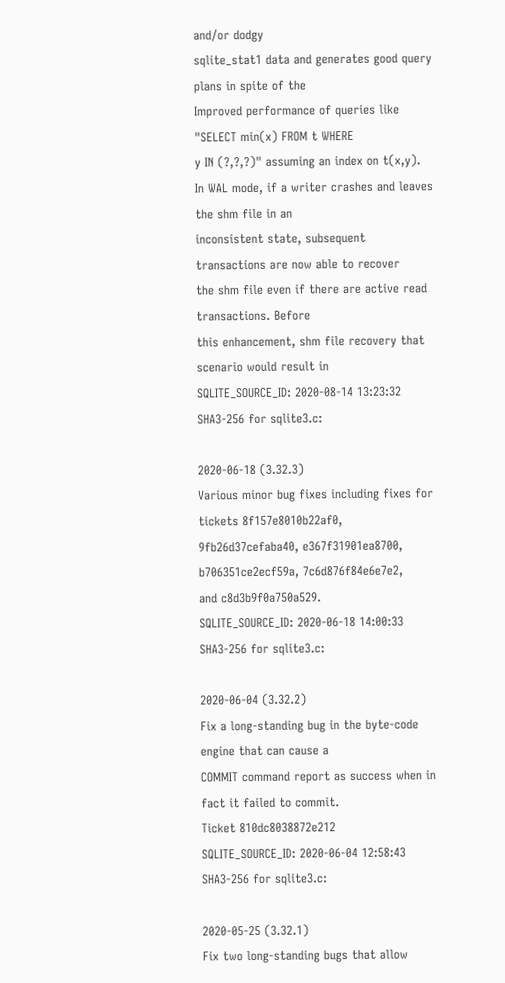and/or dodgy
sqlite_stat1 data and generates good query plans in spite of the
Improved performance of queries like "SELECT min(x) FROM t WHERE
y IN (?,?,?)" assuming an index on t(x,y).
In WAL mode, if a writer crashes and leaves the shm file in an
inconsistent state, subsequent transactions are now able to recover
the shm file even if there are active read transactions. Before
this enhancement, shm file recovery that scenario would result in
SQLITE_SOURCE_ID: 2020-08-14 13:23:32
SHA3-256 for sqlite3.c:

2020-06-18 (3.32.3)
Various minor bug fixes including fixes for tickets 8f157e8010b22af0,
9fb26d37cefaba40, e367f31901ea8700, b706351ce2ecf59a, 7c6d876f84e6e7e2,
and c8d3b9f0a750a529.
SQLITE_SOURCE_ID: 2020-06-18 14:00:33
SHA3-256 for sqlite3.c:

2020-06-04 (3.32.2)
Fix a long-standing bug in the byte-code engine that can cause a
COMMIT command report as success when in fact it failed to commit.
Ticket 810dc8038872e212
SQLITE_SOURCE_ID: 2020-06-04 12:58:43
SHA3-256 for sqlite3.c:

2020-05-25 (3.32.1)
Fix two long-standing bugs that allow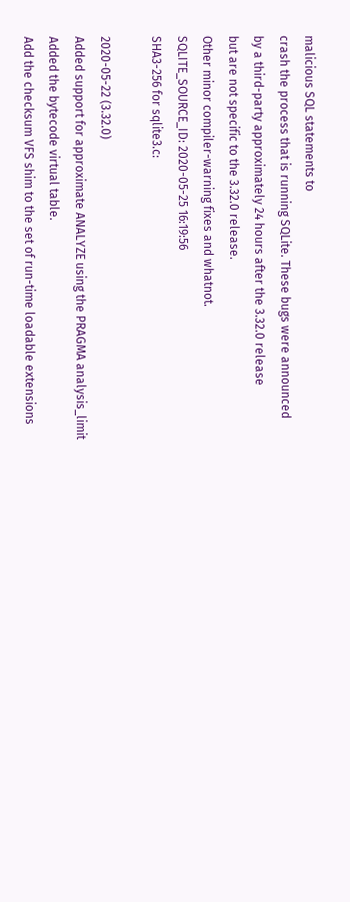malicious SQL statements to
crash the process that is running SQLite. These bugs were announced
by a third-party approximately 24 hours after the 3.32.0 release
but are not specific to the 3.32.0 release.
Other minor compiler-warning fixes and whatnot.
SQLITE_SOURCE_ID: 2020-05-25 16:19:56
SHA3-256 for sqlite3.c:

2020-05-22 (3.32.0)
Added support for approximate ANALYZE using the PRAGMA analysis_limit
Added the bytecode virtual table.
Add the checksum VFS shim to the set of run-time loadable extensions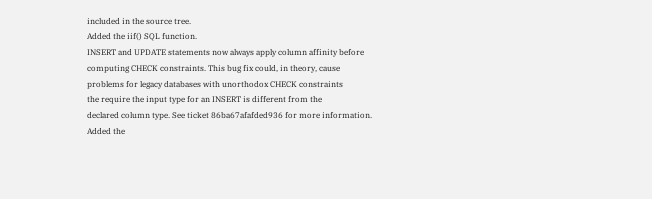included in the source tree.
Added the iif() SQL function.
INSERT and UPDATE statements now always apply column affinity before
computing CHECK constraints. This bug fix could, in theory, cause
problems for legacy databases with unorthodox CHECK constraints
the require the input type for an INSERT is different from the
declared column type. See ticket 86ba67afafded936 for more information.
Added the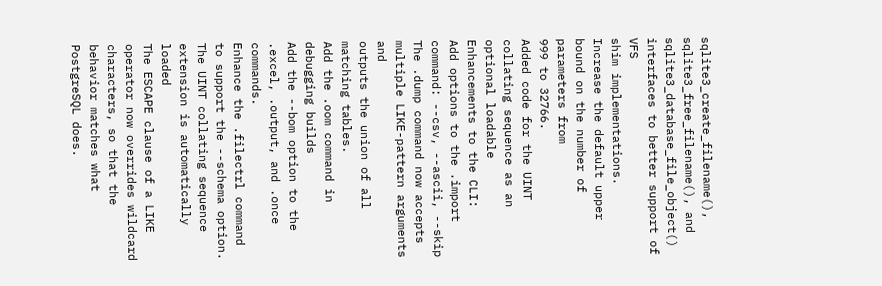sqlite3_create_filename(), sqlite3_free_filename(), and
sqlite3_database_file_object() interfaces to better support of VFS
shim implementations.
Increase the default upper bound on the number of parameters from
999 to 32766.
Added code for the UINT collating sequence as an optional loadable
Enhancements to the CLI:
Add options to the .import command: --csv, --ascii, --skip
The .dump command now accepts multiple LIKE-pattern arguments and
outputs the union of all matching tables.
Add the .oom command in debugging builds
Add the --bom option to the .excel, .output, and .once commands.
Enhance the .filectrl command to support the --schema option.
The UINT collating sequence extension is automatically loaded
The ESCAPE clause of a LIKE operator now overrides wildcard
characters, so that the behavior matches what PostgreSQL does.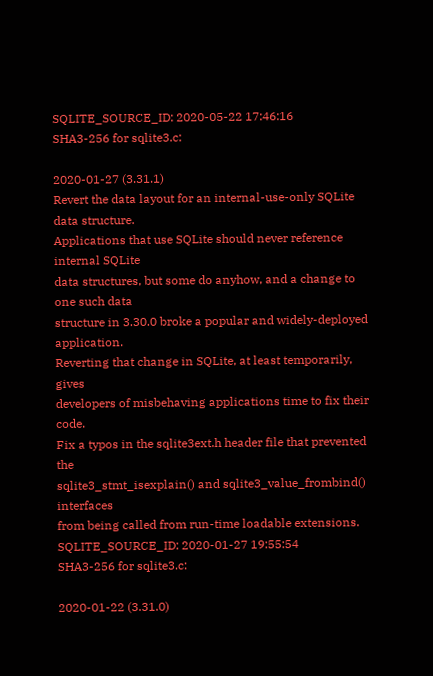SQLITE_SOURCE_ID: 2020-05-22 17:46:16
SHA3-256 for sqlite3.c:

2020-01-27 (3.31.1)
Revert the data layout for an internal-use-only SQLite data structure.
Applications that use SQLite should never reference internal SQLite
data structures, but some do anyhow, and a change to one such data
structure in 3.30.0 broke a popular and widely-deployed application.
Reverting that change in SQLite, at least temporarily, gives
developers of misbehaving applications time to fix their code.
Fix a typos in the sqlite3ext.h header file that prevented the
sqlite3_stmt_isexplain() and sqlite3_value_frombind() interfaces
from being called from run-time loadable extensions.
SQLITE_SOURCE_ID: 2020-01-27 19:55:54
SHA3-256 for sqlite3.c:

2020-01-22 (3.31.0)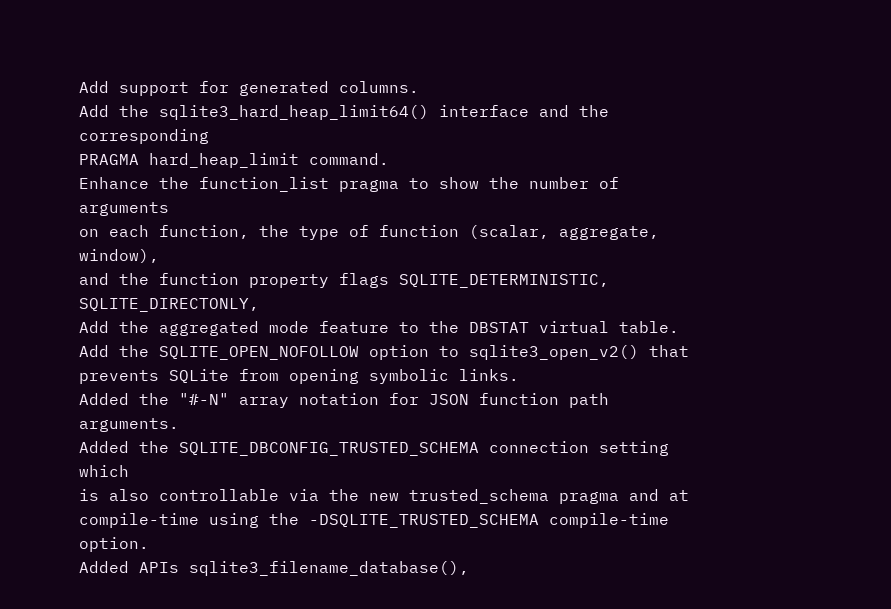Add support for generated columns.
Add the sqlite3_hard_heap_limit64() interface and the corresponding
PRAGMA hard_heap_limit command.
Enhance the function_list pragma to show the number of arguments
on each function, the type of function (scalar, aggregate, window),
and the function property flags SQLITE_DETERMINISTIC, SQLITE_DIRECTONLY,
Add the aggregated mode feature to the DBSTAT virtual table.
Add the SQLITE_OPEN_NOFOLLOW option to sqlite3_open_v2() that
prevents SQLite from opening symbolic links.
Added the "#-N" array notation for JSON function path arguments.
Added the SQLITE_DBCONFIG_TRUSTED_SCHEMA connection setting which
is also controllable via the new trusted_schema pragma and at
compile-time using the -DSQLITE_TRUSTED_SCHEMA compile-time option.
Added APIs sqlite3_filename_database(),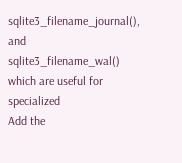sqlite3_filename_journal(),
and sqlite3_filename_wal() which are useful for specialized
Add the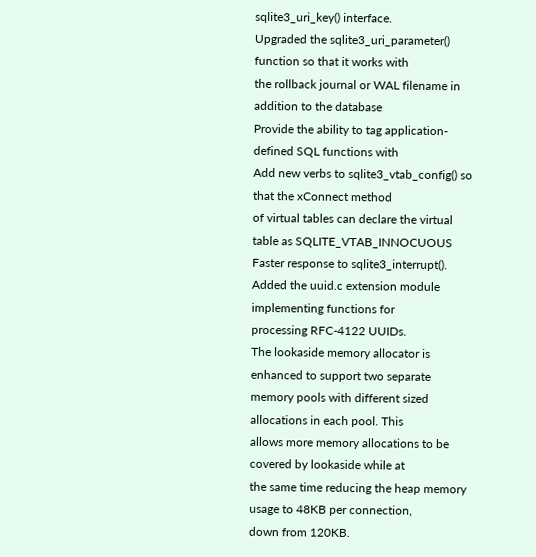sqlite3_uri_key() interface.
Upgraded the sqlite3_uri_parameter() function so that it works with
the rollback journal or WAL filename in addition to the database
Provide the ability to tag application-defined SQL functions with
Add new verbs to sqlite3_vtab_config() so that the xConnect method
of virtual tables can declare the virtual table as SQLITE_VTAB_INNOCUOUS
Faster response to sqlite3_interrupt().
Added the uuid.c extension module implementing functions for
processing RFC-4122 UUIDs.
The lookaside memory allocator is enhanced to support two separate
memory pools with different sized allocations in each pool. This
allows more memory allocations to be covered by lookaside while at
the same time reducing the heap memory usage to 48KB per connection,
down from 120KB.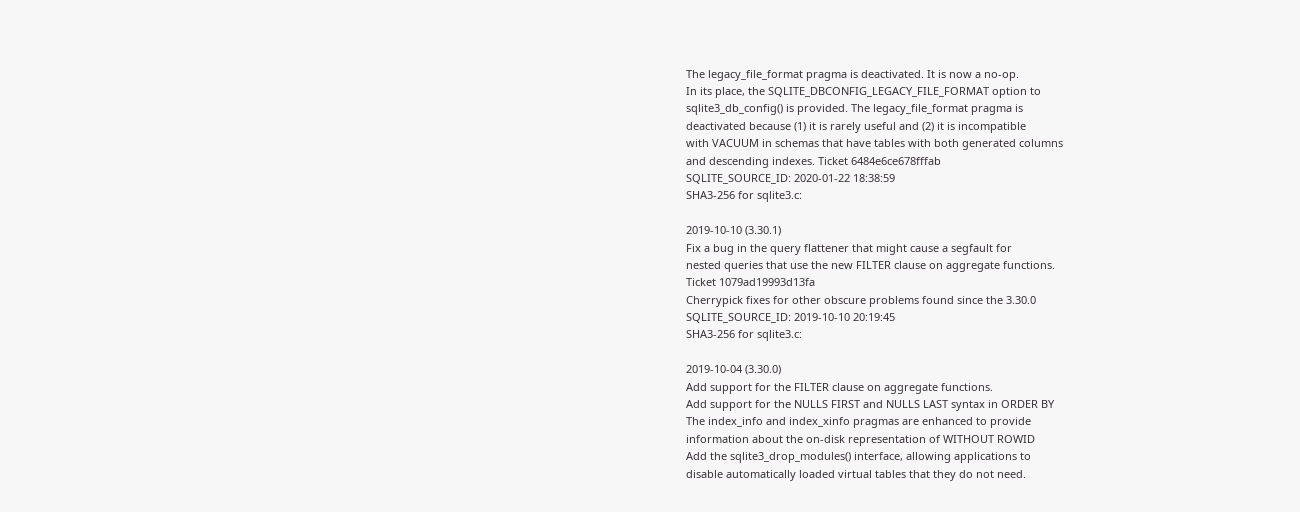The legacy_file_format pragma is deactivated. It is now a no-op.
In its place, the SQLITE_DBCONFIG_LEGACY_FILE_FORMAT option to
sqlite3_db_config() is provided. The legacy_file_format pragma is
deactivated because (1) it is rarely useful and (2) it is incompatible
with VACUUM in schemas that have tables with both generated columns
and descending indexes. Ticket 6484e6ce678fffab
SQLITE_SOURCE_ID: 2020-01-22 18:38:59
SHA3-256 for sqlite3.c:

2019-10-10 (3.30.1)
Fix a bug in the query flattener that might cause a segfault for
nested queries that use the new FILTER clause on aggregate functions.
Ticket 1079ad19993d13fa
Cherrypick fixes for other obscure problems found since the 3.30.0
SQLITE_SOURCE_ID: 2019-10-10 20:19:45
SHA3-256 for sqlite3.c:

2019-10-04 (3.30.0)
Add support for the FILTER clause on aggregate functions.
Add support for the NULLS FIRST and NULLS LAST syntax in ORDER BY
The index_info and index_xinfo pragmas are enhanced to provide
information about the on-disk representation of WITHOUT ROWID
Add the sqlite3_drop_modules() interface, allowing applications to
disable automatically loaded virtual tables that they do not need.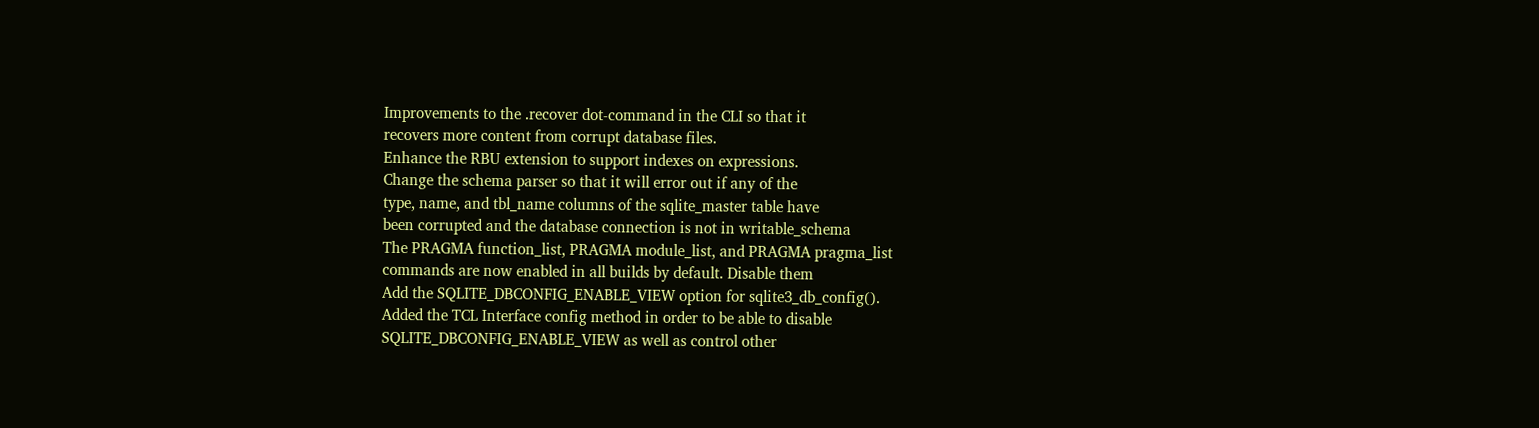Improvements to the .recover dot-command in the CLI so that it
recovers more content from corrupt database files.
Enhance the RBU extension to support indexes on expressions.
Change the schema parser so that it will error out if any of the
type, name, and tbl_name columns of the sqlite_master table have
been corrupted and the database connection is not in writable_schema
The PRAGMA function_list, PRAGMA module_list, and PRAGMA pragma_list
commands are now enabled in all builds by default. Disable them
Add the SQLITE_DBCONFIG_ENABLE_VIEW option for sqlite3_db_config().
Added the TCL Interface config method in order to be able to disable
SQLITE_DBCONFIG_ENABLE_VIEW as well as control other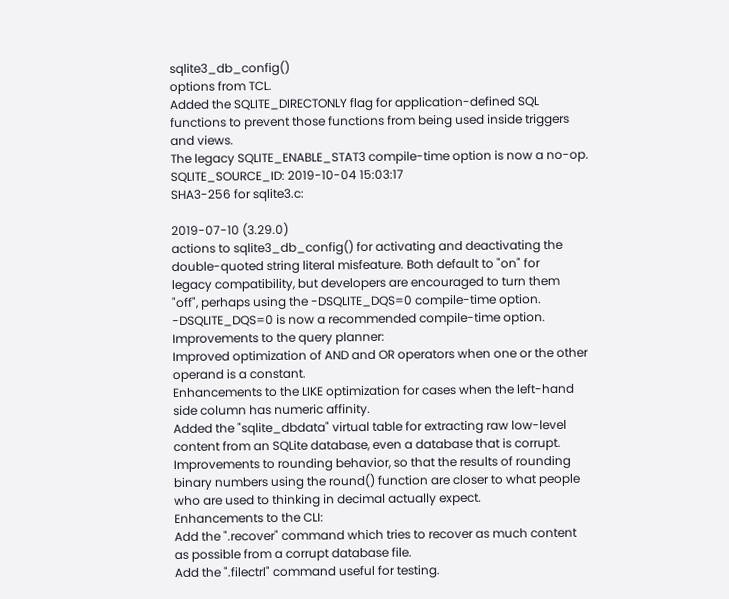sqlite3_db_config()
options from TCL.
Added the SQLITE_DIRECTONLY flag for application-defined SQL
functions to prevent those functions from being used inside triggers
and views.
The legacy SQLITE_ENABLE_STAT3 compile-time option is now a no-op.
SQLITE_SOURCE_ID: 2019-10-04 15:03:17
SHA3-256 for sqlite3.c:

2019-07-10 (3.29.0)
actions to sqlite3_db_config() for activating and deactivating the
double-quoted string literal misfeature. Both default to "on" for
legacy compatibility, but developers are encouraged to turn them
"off", perhaps using the -DSQLITE_DQS=0 compile-time option.
-DSQLITE_DQS=0 is now a recommended compile-time option.
Improvements to the query planner:
Improved optimization of AND and OR operators when one or the other
operand is a constant.
Enhancements to the LIKE optimization for cases when the left-hand
side column has numeric affinity.
Added the "sqlite_dbdata" virtual table for extracting raw low-level
content from an SQLite database, even a database that is corrupt.
Improvements to rounding behavior, so that the results of rounding
binary numbers using the round() function are closer to what people
who are used to thinking in decimal actually expect.
Enhancements to the CLI:
Add the ".recover" command which tries to recover as much content
as possible from a corrupt database file.
Add the ".filectrl" command useful for testing.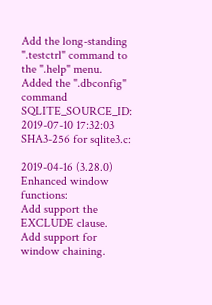Add the long-standing ".testctrl" command to the ".help" menu.
Added the ".dbconfig" command
SQLITE_SOURCE_ID: 2019-07-10 17:32:03
SHA3-256 for sqlite3.c:

2019-04-16 (3.28.0)
Enhanced window functions:
Add support the EXCLUDE clause.
Add support for window chaining.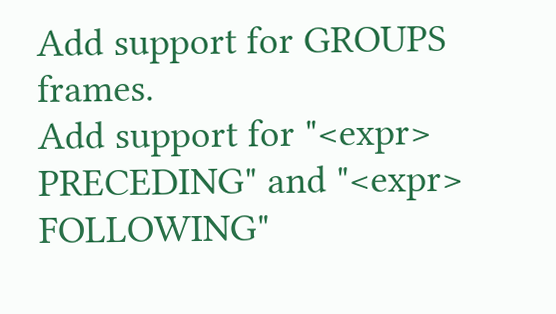Add support for GROUPS frames.
Add support for "<expr> PRECEDING" and "<expr> FOLLOWING"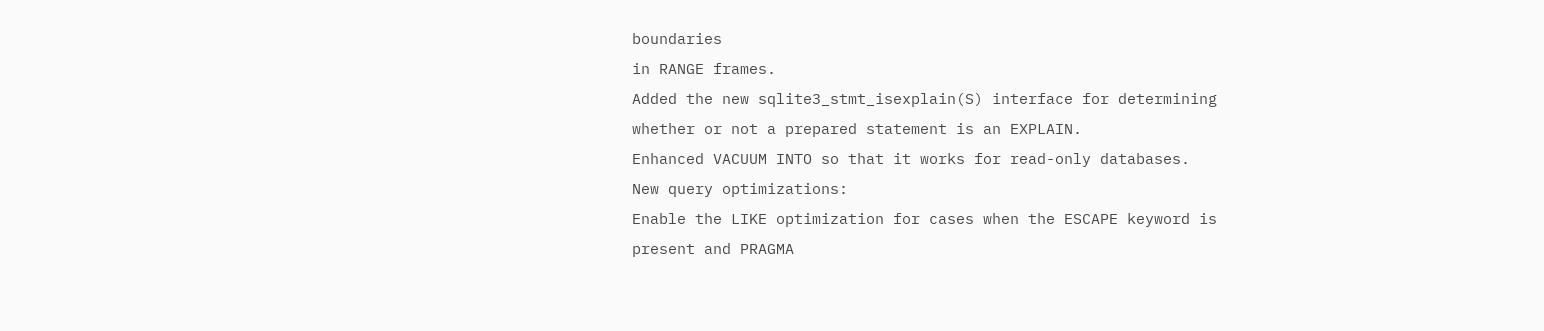boundaries
in RANGE frames.
Added the new sqlite3_stmt_isexplain(S) interface for determining
whether or not a prepared statement is an EXPLAIN.
Enhanced VACUUM INTO so that it works for read-only databases.
New query optimizations:
Enable the LIKE optimization for cases when the ESCAPE keyword is
present and PRAGMA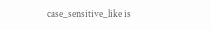case_sensitive_like is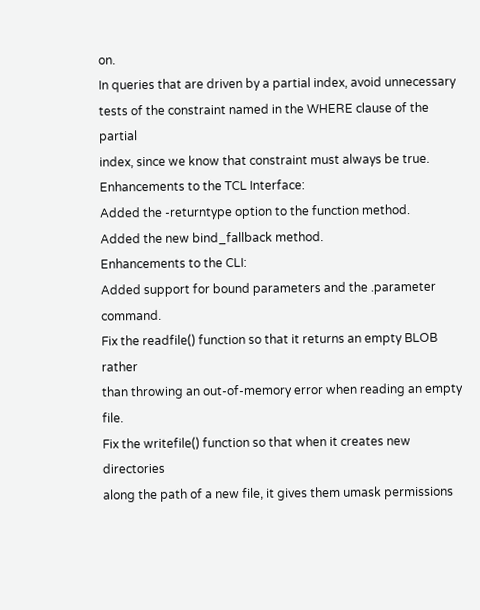on.
In queries that are driven by a partial index, avoid unnecessary
tests of the constraint named in the WHERE clause of the partial
index, since we know that constraint must always be true.
Enhancements to the TCL Interface:
Added the -returntype option to the function method.
Added the new bind_fallback method.
Enhancements to the CLI:
Added support for bound parameters and the .parameter command.
Fix the readfile() function so that it returns an empty BLOB rather
than throwing an out-of-memory error when reading an empty file.
Fix the writefile() function so that when it creates new directories
along the path of a new file, it gives them umask permissions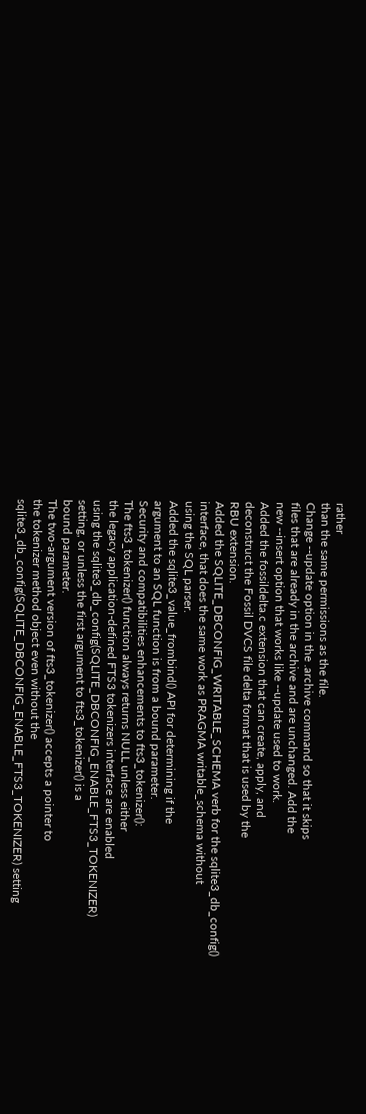rather
than the same permissions as the file.
Change --update option in the .archive command so that it skips
files that are already in the archive and are unchanged. Add the
new --insert option that works like --update used to work.
Added the fossildelta.c extension that can create, apply, and
deconstruct the Fossil DVCS file delta format that is used by the
RBU extension.
Added the SQLITE_DBCONFIG_WRITABLE_SCHEMA verb for the sqlite3_db_config()
interface, that does the same work as PRAGMA writable_schema without
using the SQL parser.
Added the sqlite3_value_frombind() API for determining if the
argument to an SQL function is from a bound parameter.
Security and compatibilities enhancements to fts3_tokenizer():
The fts3_tokenizer() function always returns NULL unless either
the legacy application-defined FTS3 tokenizers interface are enabled
using the sqlite3_db_config(SQLITE_DBCONFIG_ENABLE_FTS3_TOKENIZER)
setting, or unless the first argument to fts3_tokenizer() is a
bound parameter.
The two-argument version of fts3_tokenizer() accepts a pointer to
the tokenizer method object even without the
sqlite3_db_config(SQLITE_DBCONFIG_ENABLE_FTS3_TOKENIZER) setting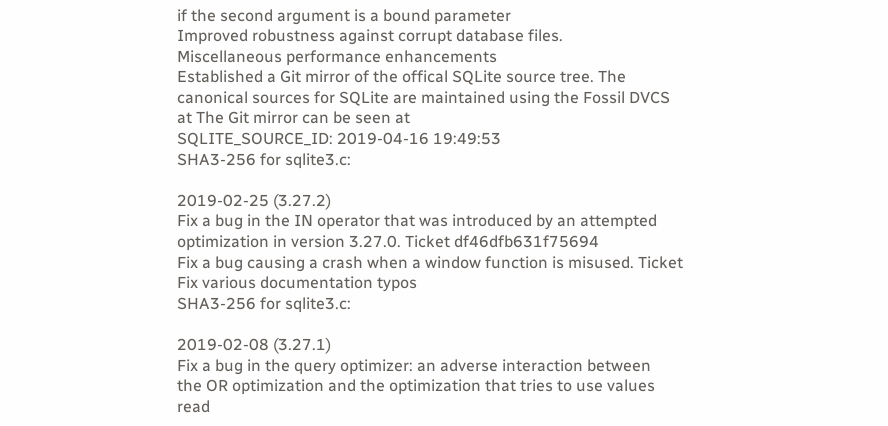if the second argument is a bound parameter
Improved robustness against corrupt database files.
Miscellaneous performance enhancements
Established a Git mirror of the offical SQLite source tree. The
canonical sources for SQLite are maintained using the Fossil DVCS
at The Git mirror can be seen at
SQLITE_SOURCE_ID: 2019-04-16 19:49:53
SHA3-256 for sqlite3.c:

2019-02-25 (3.27.2)
Fix a bug in the IN operator that was introduced by an attempted
optimization in version 3.27.0. Ticket df46dfb631f75694
Fix a bug causing a crash when a window function is misused. Ticket
Fix various documentation typos
SHA3-256 for sqlite3.c:

2019-02-08 (3.27.1)
Fix a bug in the query optimizer: an adverse interaction between
the OR optimization and the optimization that tries to use values
read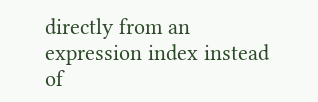directly from an expression index instead of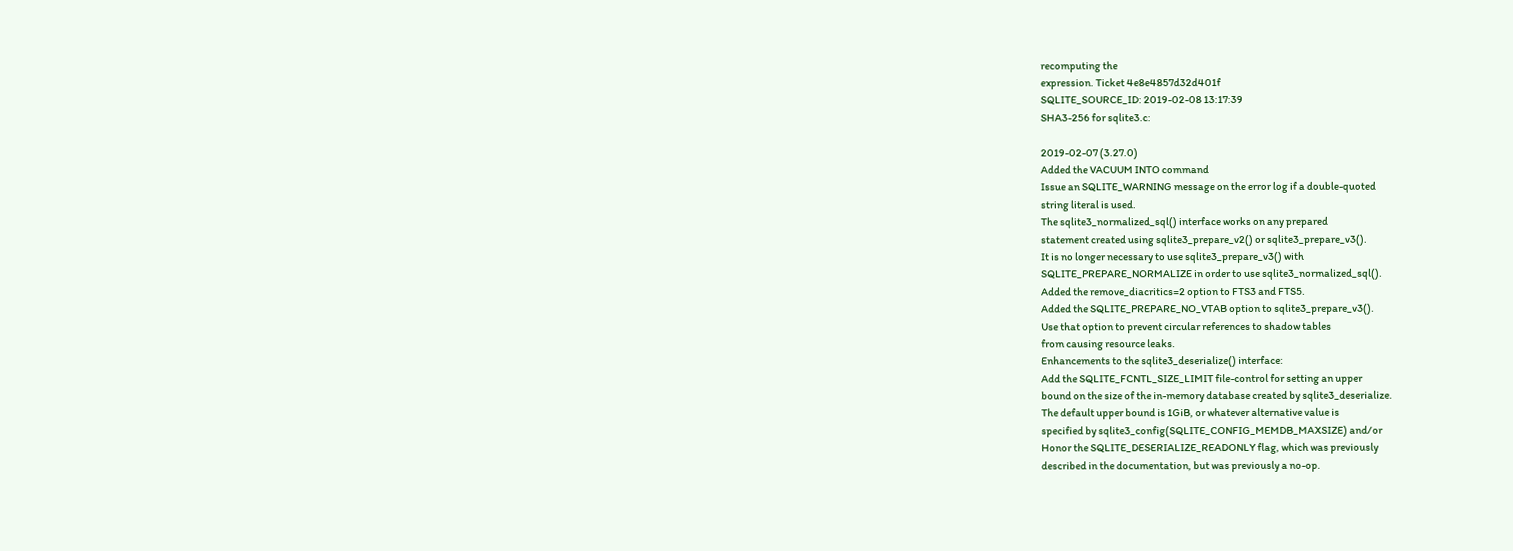recomputing the
expression. Ticket 4e8e4857d32d401f
SQLITE_SOURCE_ID: 2019-02-08 13:17:39
SHA3-256 for sqlite3.c:

2019-02-07 (3.27.0)
Added the VACUUM INTO command
Issue an SQLITE_WARNING message on the error log if a double-quoted
string literal is used.
The sqlite3_normalized_sql() interface works on any prepared
statement created using sqlite3_prepare_v2() or sqlite3_prepare_v3().
It is no longer necessary to use sqlite3_prepare_v3() with
SQLITE_PREPARE_NORMALIZE in order to use sqlite3_normalized_sql().
Added the remove_diacritics=2 option to FTS3 and FTS5.
Added the SQLITE_PREPARE_NO_VTAB option to sqlite3_prepare_v3().
Use that option to prevent circular references to shadow tables
from causing resource leaks.
Enhancements to the sqlite3_deserialize() interface:
Add the SQLITE_FCNTL_SIZE_LIMIT file-control for setting an upper
bound on the size of the in-memory database created by sqlite3_deserialize.
The default upper bound is 1GiB, or whatever alternative value is
specified by sqlite3_config(SQLITE_CONFIG_MEMDB_MAXSIZE) and/or
Honor the SQLITE_DESERIALIZE_READONLY flag, which was previously
described in the documentation, but was previously a no-op.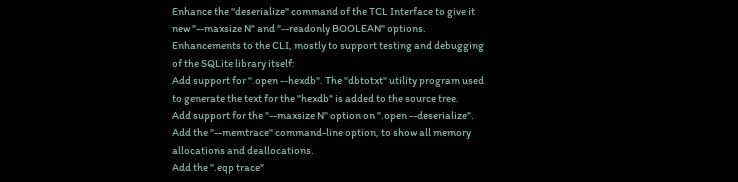Enhance the "deserialize" command of the TCL Interface to give it
new "--maxsize N" and "--readonly BOOLEAN" options.
Enhancements to the CLI, mostly to support testing and debugging
of the SQLite library itself:
Add support for ".open --hexdb". The "dbtotxt" utility program used
to generate the text for the "hexdb" is added to the source tree.
Add support for the "--maxsize N" option on ".open --deserialize".
Add the "--memtrace" command-line option, to show all memory
allocations and deallocations.
Add the ".eqp trace"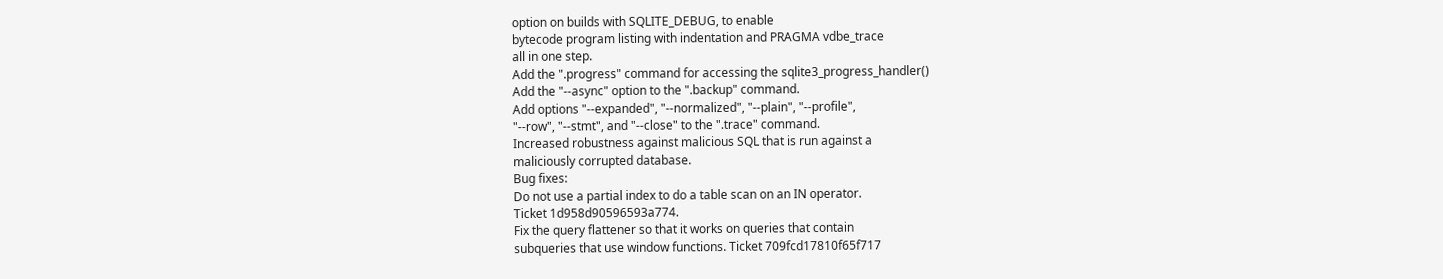option on builds with SQLITE_DEBUG, to enable
bytecode program listing with indentation and PRAGMA vdbe_trace
all in one step.
Add the ".progress" command for accessing the sqlite3_progress_handler()
Add the "--async" option to the ".backup" command.
Add options "--expanded", "--normalized", "--plain", "--profile",
"--row", "--stmt", and "--close" to the ".trace" command.
Increased robustness against malicious SQL that is run against a
maliciously corrupted database.
Bug fixes:
Do not use a partial index to do a table scan on an IN operator.
Ticket 1d958d90596593a774.
Fix the query flattener so that it works on queries that contain
subqueries that use window functions. Ticket 709fcd17810f65f717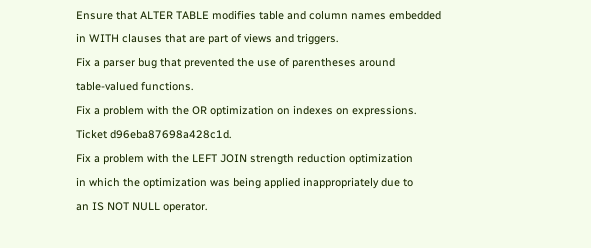Ensure that ALTER TABLE modifies table and column names embedded
in WITH clauses that are part of views and triggers.
Fix a parser bug that prevented the use of parentheses around
table-valued functions.
Fix a problem with the OR optimization on indexes on expressions.
Ticket d96eba87698a428c1d.
Fix a problem with the LEFT JOIN strength reduction optimization
in which the optimization was being applied inappropriately due to
an IS NOT NULL operator.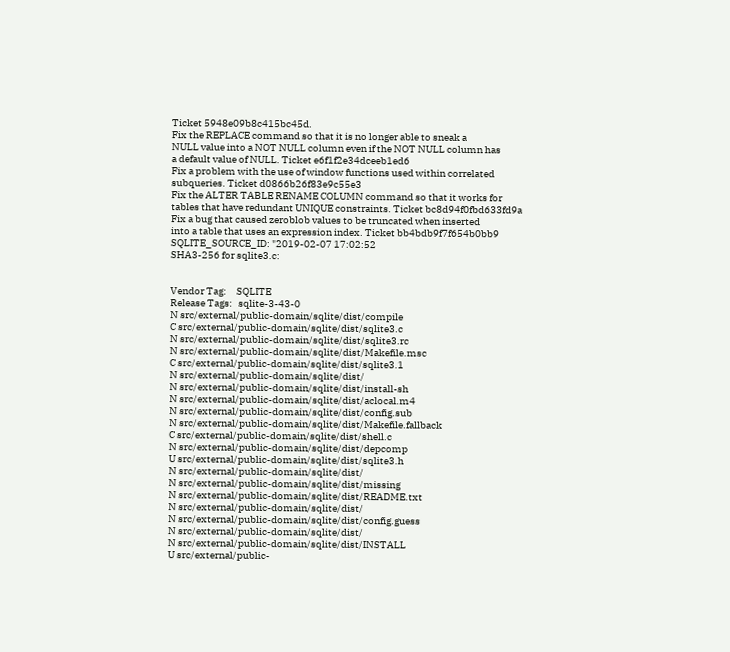Ticket 5948e09b8c415bc45d.
Fix the REPLACE command so that it is no longer able to sneak a
NULL value into a NOT NULL column even if the NOT NULL column has
a default value of NULL. Ticket e6f1f2e34dceeb1ed6
Fix a problem with the use of window functions used within correlated
subqueries. Ticket d0866b26f83e9c55e3
Fix the ALTER TABLE RENAME COLUMN command so that it works for
tables that have redundant UNIQUE constraints. Ticket bc8d94f0fbd633fd9a
Fix a bug that caused zeroblob values to be truncated when inserted
into a table that uses an expression index. Ticket bb4bdb9f7f654b0bb9
SQLITE_SOURCE_ID: "2019-02-07 17:02:52
SHA3-256 for sqlite3.c:


Vendor Tag:     SQLITE
Release Tags:   sqlite-3-43-0
N src/external/public-domain/sqlite/dist/compile
C src/external/public-domain/sqlite/dist/sqlite3.c
N src/external/public-domain/sqlite/dist/sqlite3.rc
N src/external/public-domain/sqlite/dist/Makefile.msc
C src/external/public-domain/sqlite/dist/sqlite3.1
N src/external/public-domain/sqlite/dist/
N src/external/public-domain/sqlite/dist/install-sh
N src/external/public-domain/sqlite/dist/aclocal.m4
N src/external/public-domain/sqlite/dist/config.sub
N src/external/public-domain/sqlite/dist/Makefile.fallback
C src/external/public-domain/sqlite/dist/shell.c
N src/external/public-domain/sqlite/dist/depcomp
U src/external/public-domain/sqlite/dist/sqlite3.h
N src/external/public-domain/sqlite/dist/
N src/external/public-domain/sqlite/dist/missing
N src/external/public-domain/sqlite/dist/README.txt
N src/external/public-domain/sqlite/dist/
N src/external/public-domain/sqlite/dist/config.guess
N src/external/public-domain/sqlite/dist/
N src/external/public-domain/sqlite/dist/INSTALL
U src/external/public-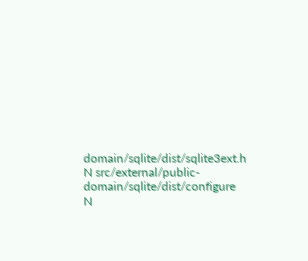domain/sqlite/dist/sqlite3ext.h
N src/external/public-domain/sqlite/dist/configure
N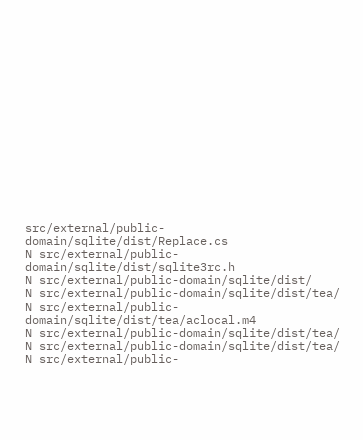src/external/public-domain/sqlite/dist/Replace.cs
N src/external/public-domain/sqlite/dist/sqlite3rc.h
N src/external/public-domain/sqlite/dist/
N src/external/public-domain/sqlite/dist/tea/
N src/external/public-domain/sqlite/dist/tea/aclocal.m4
N src/external/public-domain/sqlite/dist/tea/
N src/external/public-domain/sqlite/dist/tea/
N src/external/public-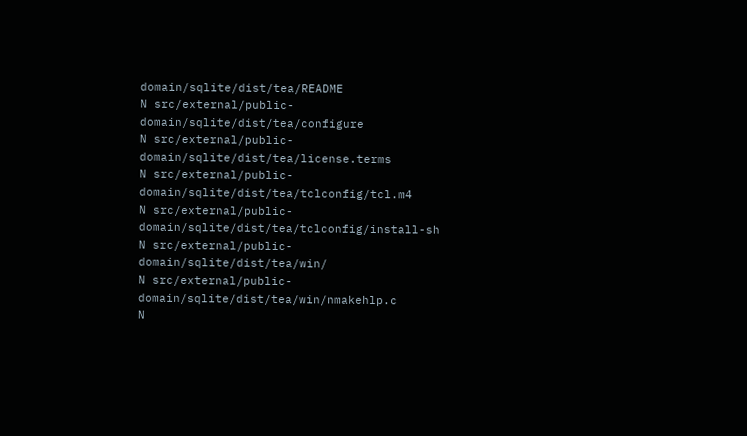domain/sqlite/dist/tea/README
N src/external/public-domain/sqlite/dist/tea/configure
N src/external/public-domain/sqlite/dist/tea/license.terms
N src/external/public-domain/sqlite/dist/tea/tclconfig/tcl.m4
N src/external/public-domain/sqlite/dist/tea/tclconfig/install-sh
N src/external/public-domain/sqlite/dist/tea/win/
N src/external/public-domain/sqlite/dist/tea/win/nmakehlp.c
N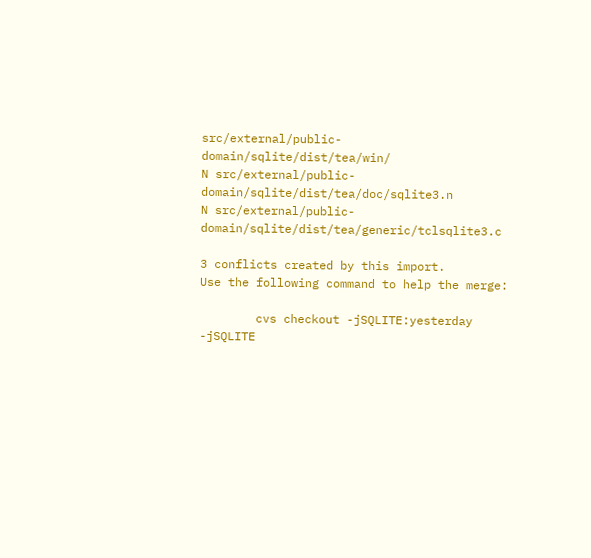src/external/public-domain/sqlite/dist/tea/win/
N src/external/public-domain/sqlite/dist/tea/doc/sqlite3.n
N src/external/public-domain/sqlite/dist/tea/generic/tclsqlite3.c

3 conflicts created by this import.
Use the following command to help the merge:

        cvs checkout -jSQLITE:yesterday -jSQLITE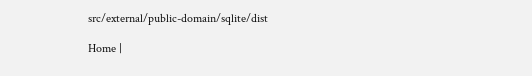src/external/public-domain/sqlite/dist

Home |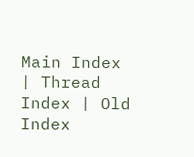Main Index | Thread Index | Old Index